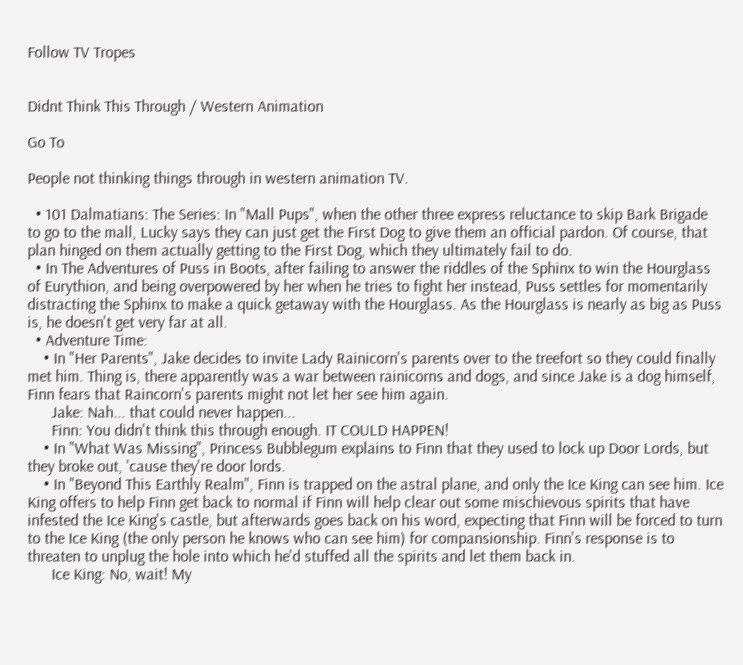Follow TV Tropes


Didnt Think This Through / Western Animation

Go To

People not thinking things through in western animation TV.

  • 101 Dalmatians: The Series: In "Mall Pups", when the other three express reluctance to skip Bark Brigade to go to the mall, Lucky says they can just get the First Dog to give them an official pardon. Of course, that plan hinged on them actually getting to the First Dog, which they ultimately fail to do.
  • In The Adventures of Puss in Boots, after failing to answer the riddles of the Sphinx to win the Hourglass of Eurythion, and being overpowered by her when he tries to fight her instead, Puss settles for momentarily distracting the Sphinx to make a quick getaway with the Hourglass. As the Hourglass is nearly as big as Puss is, he doesn't get very far at all.
  • Adventure Time:
    • In "Her Parents", Jake decides to invite Lady Rainicorn's parents over to the treefort so they could finally met him. Thing is, there apparently was a war between rainicorns and dogs, and since Jake is a dog himself, Finn fears that Raincorn's parents might not let her see him again.
      Jake: Nah... that could never happen...
      Finn: You didn't think this through enough. IT COULD HAPPEN!
    • In "What Was Missing", Princess Bubblegum explains to Finn that they used to lock up Door Lords, but they broke out, 'cause they're door lords.
    • In "Beyond This Earthly Realm", Finn is trapped on the astral plane, and only the Ice King can see him. Ice King offers to help Finn get back to normal if Finn will help clear out some mischievous spirits that have infested the Ice King's castle, but afterwards goes back on his word, expecting that Finn will be forced to turn to the Ice King (the only person he knows who can see him) for compansionship. Finn's response is to threaten to unplug the hole into which he'd stuffed all the spirits and let them back in.
      Ice King: No, wait! My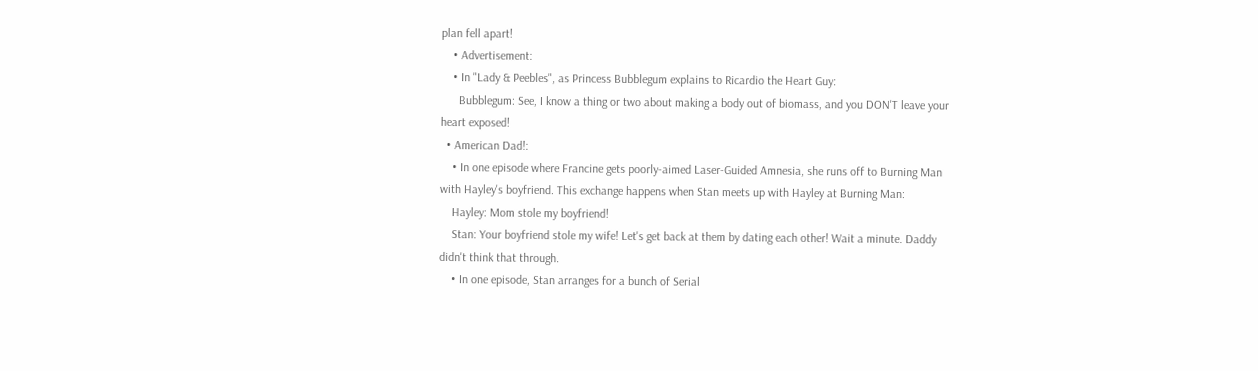plan fell apart!
    • Advertisement:
    • In "Lady & Peebles", as Princess Bubblegum explains to Ricardio the Heart Guy:
      Bubblegum: See, I know a thing or two about making a body out of biomass, and you DON'T leave your heart exposed!
  • American Dad!:
    • In one episode where Francine gets poorly-aimed Laser-Guided Amnesia, she runs off to Burning Man with Hayley's boyfriend. This exchange happens when Stan meets up with Hayley at Burning Man:
    Hayley: Mom stole my boyfriend!
    Stan: Your boyfriend stole my wife! Let's get back at them by dating each other! Wait a minute. Daddy didn't think that through.
    • In one episode, Stan arranges for a bunch of Serial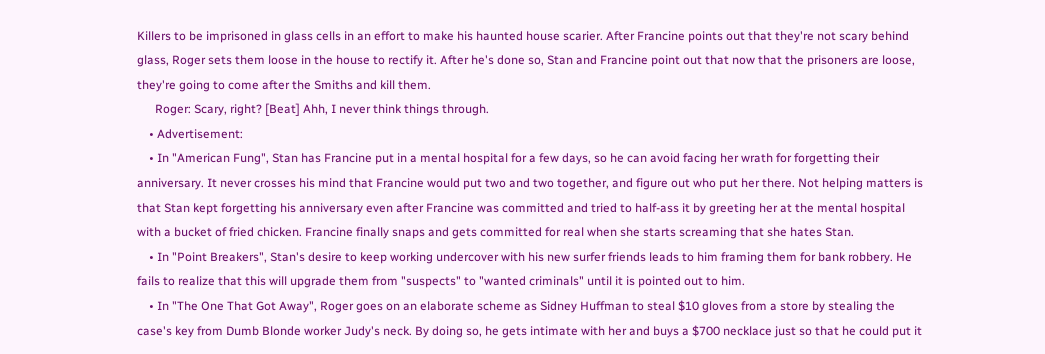Killers to be imprisoned in glass cells in an effort to make his haunted house scarier. After Francine points out that they're not scary behind glass, Roger sets them loose in the house to rectify it. After he's done so, Stan and Francine point out that now that the prisoners are loose, they're going to come after the Smiths and kill them.
      Roger: Scary, right? [Beat] Ahh, I never think things through.
    • Advertisement:
    • In "American Fung", Stan has Francine put in a mental hospital for a few days, so he can avoid facing her wrath for forgetting their anniversary. It never crosses his mind that Francine would put two and two together, and figure out who put her there. Not helping matters is that Stan kept forgetting his anniversary even after Francine was committed and tried to half-ass it by greeting her at the mental hospital with a bucket of fried chicken. Francine finally snaps and gets committed for real when she starts screaming that she hates Stan.
    • In "Point Breakers", Stan's desire to keep working undercover with his new surfer friends leads to him framing them for bank robbery. He fails to realize that this will upgrade them from "suspects" to "wanted criminals" until it is pointed out to him.
    • In "The One That Got Away", Roger goes on an elaborate scheme as Sidney Huffman to steal $10 gloves from a store by stealing the case's key from Dumb Blonde worker Judy's neck. By doing so, he gets intimate with her and buys a $700 necklace just so that he could put it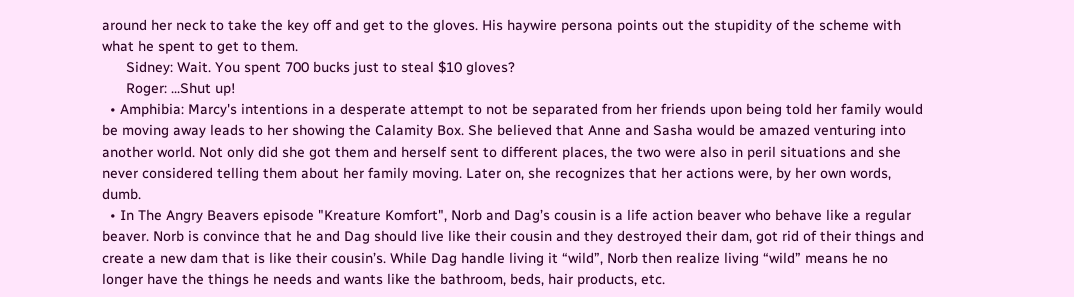around her neck to take the key off and get to the gloves. His haywire persona points out the stupidity of the scheme with what he spent to get to them.
      Sidney: Wait. You spent 700 bucks just to steal $10 gloves?
      Roger: ...Shut up!
  • Amphibia: Marcy's intentions in a desperate attempt to not be separated from her friends upon being told her family would be moving away leads to her showing the Calamity Box. She believed that Anne and Sasha would be amazed venturing into another world. Not only did she got them and herself sent to different places, the two were also in peril situations and she never considered telling them about her family moving. Later on, she recognizes that her actions were, by her own words, dumb.
  • In The Angry Beavers episode "Kreature Komfort", Norb and Dag’s cousin is a life action beaver who behave like a regular beaver. Norb is convince that he and Dag should live like their cousin and they destroyed their dam, got rid of their things and create a new dam that is like their cousin’s. While Dag handle living it “wild”, Norb then realize living “wild” means he no longer have the things he needs and wants like the bathroom, beds, hair products, etc.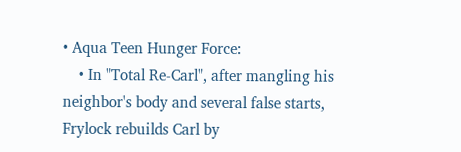• Aqua Teen Hunger Force:
    • In "Total Re-Carl", after mangling his neighbor's body and several false starts, Frylock rebuilds Carl by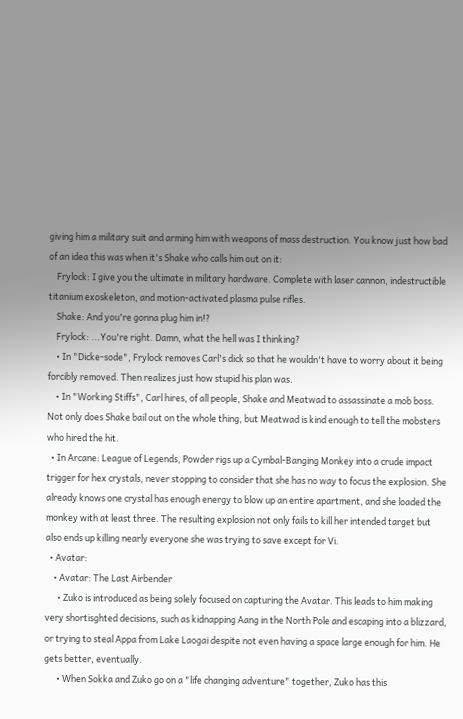giving him a military suit and arming him with weapons of mass destruction. You know just how bad of an idea this was when it's Shake who calls him out on it:
    Frylock: I give you the ultimate in military hardware. Complete with laser cannon, indestructible titanium exoskeleton, and motion-activated plasma pulse rifles.
    Shake: And you're gonna plug him in!?
    Frylock: ...You're right. Damn, what the hell was I thinking?
    • In "Dicke-sode", Frylock removes Carl's dick so that he wouldn't have to worry about it being forcibly removed. Then realizes just how stupid his plan was.
    • In "Working Stiffs", Carl hires, of all people, Shake and Meatwad to assassinate a mob boss. Not only does Shake bail out on the whole thing, but Meatwad is kind enough to tell the mobsters who hired the hit.
  • In Arcane: League of Legends, Powder rigs up a Cymbal-Banging Monkey into a crude impact trigger for hex crystals, never stopping to consider that she has no way to focus the explosion. She already knows one crystal has enough energy to blow up an entire apartment, and she loaded the monkey with at least three. The resulting explosion not only fails to kill her intended target but also ends up killing nearly everyone she was trying to save except for Vi.
  • Avatar:
    • Avatar: The Last Airbender
      • Zuko is introduced as being solely focused on capturing the Avatar. This leads to him making very shortisghted decisions, such as kidnapping Aang in the North Pole and escaping into a blizzard, or trying to steal Appa from Lake Laogai despite not even having a space large enough for him. He gets better, eventually.
      • When Sokka and Zuko go on a "life changing adventure" together, Zuko has this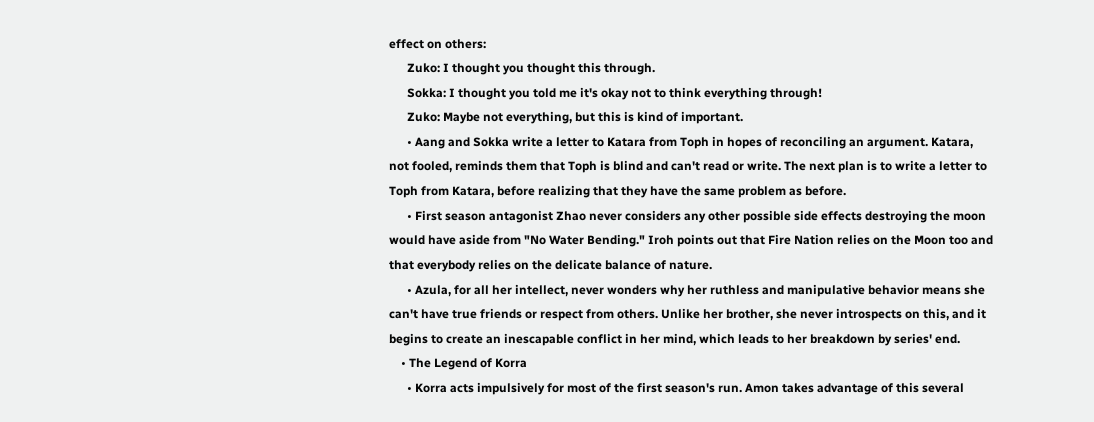effect on others:
      Zuko: I thought you thought this through.
      Sokka: I thought you told me it's okay not to think everything through!
      Zuko: Maybe not everything, but this is kind of important.
      • Aang and Sokka write a letter to Katara from Toph in hopes of reconciling an argument. Katara, not fooled, reminds them that Toph is blind and can't read or write. The next plan is to write a letter to Toph from Katara, before realizing that they have the same problem as before.
      • First season antagonist Zhao never considers any other possible side effects destroying the moon would have aside from "No Water Bending." Iroh points out that Fire Nation relies on the Moon too and that everybody relies on the delicate balance of nature.
      • Azula, for all her intellect, never wonders why her ruthless and manipulative behavior means she can't have true friends or respect from others. Unlike her brother, she never introspects on this, and it begins to create an inescapable conflict in her mind, which leads to her breakdown by series' end.
    • The Legend of Korra
      • Korra acts impulsively for most of the first season's run. Amon takes advantage of this several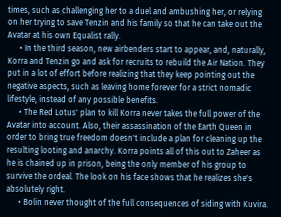times, such as challenging her to a duel and ambushing her, or relying on her trying to save Tenzin and his family so that he can take out the Avatar at his own Equalist rally.
      • In the third season, new airbenders start to appear, and, naturally, Korra and Tenzin go and ask for recruits to rebuild the Air Nation. They put in a lot of effort before realizing that they keep pointing out the negative aspects, such as leaving home forever for a strict nomadic lifestyle, instead of any possible benefits.
      • The Red Lotus' plan to kill Korra never takes the full power of the Avatar into account. Also, their assassination of the Earth Queen in order to bring true freedom doesn't include a plan for cleaning up the resulting looting and anarchy. Korra points all of this out to Zaheer as he is chained up in prison, being the only member of his group to survive the ordeal. The look on his face shows that he realizes she's absolutely right.
      • Bolin never thought of the full consequences of siding with Kuvira.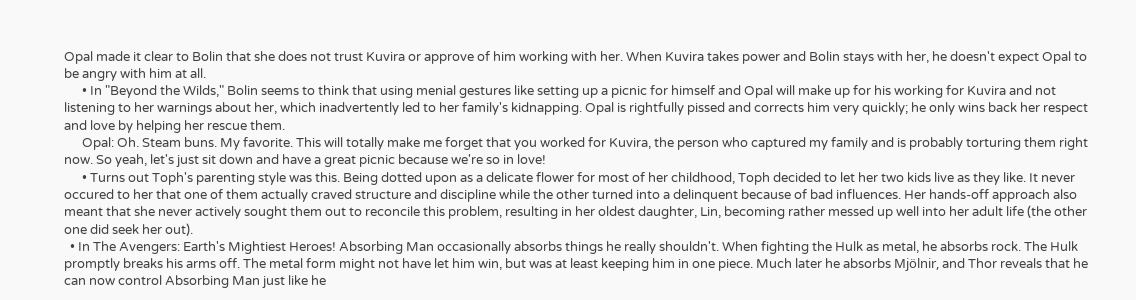Opal made it clear to Bolin that she does not trust Kuvira or approve of him working with her. When Kuvira takes power and Bolin stays with her, he doesn't expect Opal to be angry with him at all.
      • In "Beyond the Wilds," Bolin seems to think that using menial gestures like setting up a picnic for himself and Opal will make up for his working for Kuvira and not listening to her warnings about her, which inadvertently led to her family's kidnapping. Opal is rightfully pissed and corrects him very quickly; he only wins back her respect and love by helping her rescue them.
      Opal: Oh. Steam buns. My favorite. This will totally make me forget that you worked for Kuvira, the person who captured my family and is probably torturing them right now. So yeah, let's just sit down and have a great picnic because we're so in love!
      • Turns out Toph's parenting style was this. Being dotted upon as a delicate flower for most of her childhood, Toph decided to let her two kids live as they like. It never occured to her that one of them actually craved structure and discipline while the other turned into a delinquent because of bad influences. Her hands-off approach also meant that she never actively sought them out to reconcile this problem, resulting in her oldest daughter, Lin, becoming rather messed up well into her adult life (the other one did seek her out).
  • In The Avengers: Earth's Mightiest Heroes! Absorbing Man occasionally absorbs things he really shouldn't. When fighting the Hulk as metal, he absorbs rock. The Hulk promptly breaks his arms off. The metal form might not have let him win, but was at least keeping him in one piece. Much later he absorbs Mjölnir, and Thor reveals that he can now control Absorbing Man just like he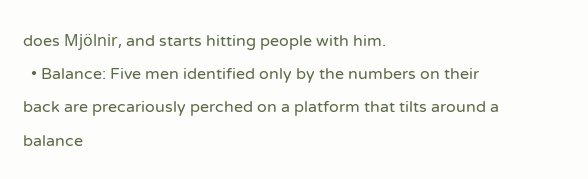does Mjölnir, and starts hitting people with him.
  • Balance: Five men identified only by the numbers on their back are precariously perched on a platform that tilts around a balance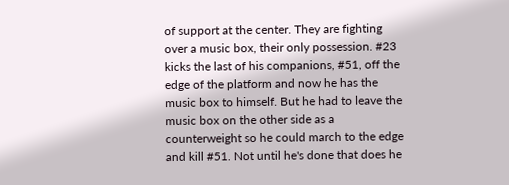of support at the center. They are fighting over a music box, their only possession. #23 kicks the last of his companions, #51, off the edge of the platform and now he has the music box to himself. But he had to leave the music box on the other side as a counterweight so he could march to the edge and kill #51. Not until he's done that does he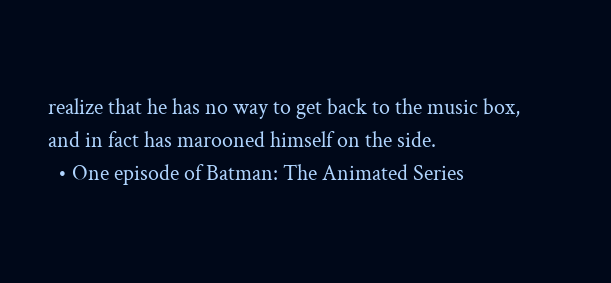realize that he has no way to get back to the music box, and in fact has marooned himself on the side.
  • One episode of Batman: The Animated Series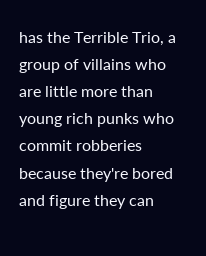has the Terrible Trio, a group of villains who are little more than young rich punks who commit robberies because they're bored and figure they can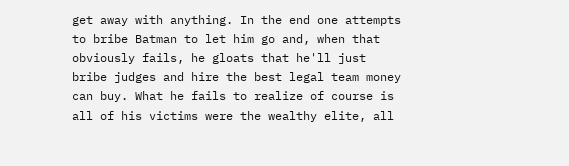get away with anything. In the end one attempts to bribe Batman to let him go and, when that obviously fails, he gloats that he'll just bribe judges and hire the best legal team money can buy. What he fails to realize of course is all of his victims were the wealthy elite, all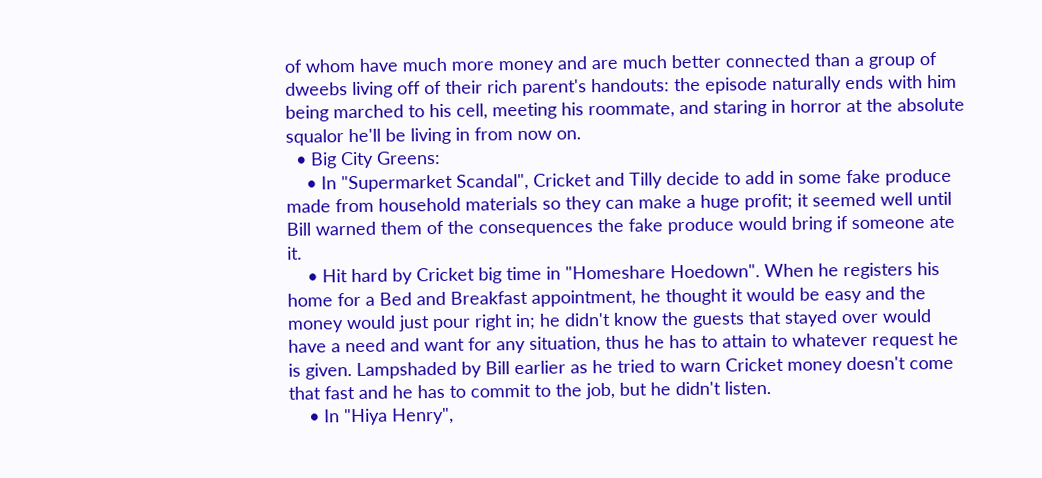of whom have much more money and are much better connected than a group of dweebs living off of their rich parent's handouts: the episode naturally ends with him being marched to his cell, meeting his roommate, and staring in horror at the absolute squalor he'll be living in from now on.
  • Big City Greens:
    • In "Supermarket Scandal", Cricket and Tilly decide to add in some fake produce made from household materials so they can make a huge profit; it seemed well until Bill warned them of the consequences the fake produce would bring if someone ate it.
    • Hit hard by Cricket big time in "Homeshare Hoedown". When he registers his home for a Bed and Breakfast appointment, he thought it would be easy and the money would just pour right in; he didn't know the guests that stayed over would have a need and want for any situation, thus he has to attain to whatever request he is given. Lampshaded by Bill earlier as he tried to warn Cricket money doesn't come that fast and he has to commit to the job, but he didn't listen.
    • In "Hiya Henry",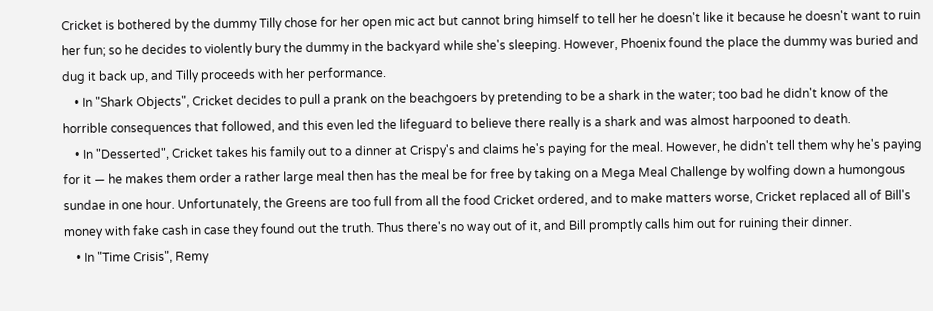Cricket is bothered by the dummy Tilly chose for her open mic act but cannot bring himself to tell her he doesn't like it because he doesn't want to ruin her fun; so he decides to violently bury the dummy in the backyard while she's sleeping. However, Phoenix found the place the dummy was buried and dug it back up, and Tilly proceeds with her performance.
    • In "Shark Objects", Cricket decides to pull a prank on the beachgoers by pretending to be a shark in the water; too bad he didn't know of the horrible consequences that followed, and this even led the lifeguard to believe there really is a shark and was almost harpooned to death.
    • In "Desserted", Cricket takes his family out to a dinner at Crispy's and claims he's paying for the meal. However, he didn't tell them why he's paying for it — he makes them order a rather large meal then has the meal be for free by taking on a Mega Meal Challenge by wolfing down a humongous sundae in one hour. Unfortunately, the Greens are too full from all the food Cricket ordered, and to make matters worse, Cricket replaced all of Bill's money with fake cash in case they found out the truth. Thus there's no way out of it, and Bill promptly calls him out for ruining their dinner.
    • In "Time Crisis", Remy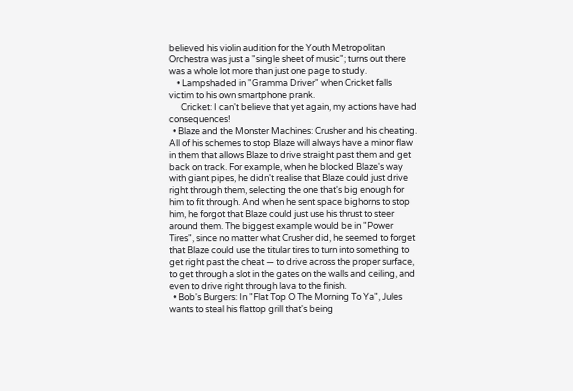believed his violin audition for the Youth Metropolitan Orchestra was just a "single sheet of music"; turns out there was a whole lot more than just one page to study.
    • Lampshaded in "Gramma Driver" when Cricket falls victim to his own smartphone prank.
      Cricket: I can't believe that yet again, my actions have had consequences!
  • Blaze and the Monster Machines: Crusher and his cheating. All of his schemes to stop Blaze will always have a minor flaw in them that allows Blaze to drive straight past them and get back on track. For example, when he blocked Blaze's way with giant pipes, he didn't realise that Blaze could just drive right through them, selecting the one that's big enough for him to fit through. And when he sent space bighorns to stop him, he forgot that Blaze could just use his thrust to steer around them. The biggest example would be in "Power Tires", since no matter what Crusher did, he seemed to forget that Blaze could use the titular tires to turn into something to get right past the cheat — to drive across the proper surface, to get through a slot in the gates on the walls and ceiling, and even to drive right through lava to the finish.
  • Bob's Burgers: In "Flat Top O The Morning To Ya", Jules wants to steal his flattop grill that's being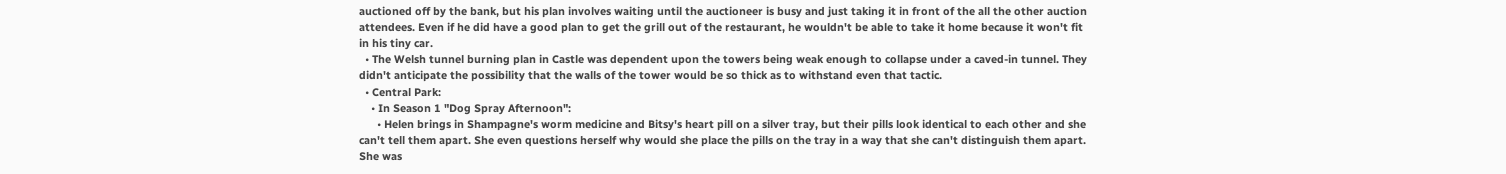auctioned off by the bank, but his plan involves waiting until the auctioneer is busy and just taking it in front of the all the other auction attendees. Even if he did have a good plan to get the grill out of the restaurant, he wouldn't be able to take it home because it won't fit in his tiny car.
  • The Welsh tunnel burning plan in Castle was dependent upon the towers being weak enough to collapse under a caved-in tunnel. They didn't anticipate the possibility that the walls of the tower would be so thick as to withstand even that tactic.
  • Central Park:
    • In Season 1 "Dog Spray Afternoon":
      • Helen brings in Shampagne's worm medicine and Bitsy's heart pill on a silver tray, but their pills look identical to each other and she can't tell them apart. She even questions herself why would she place the pills on the tray in a way that she can't distinguish them apart. She was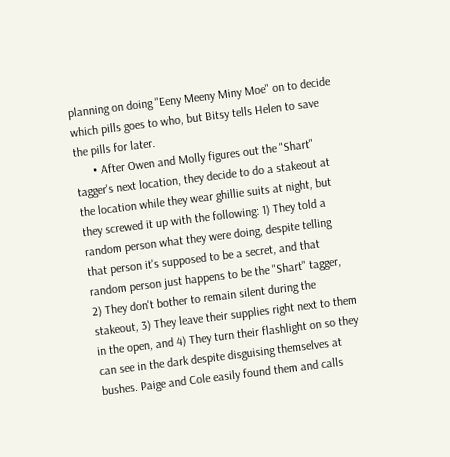planning on doing "Eeny Meeny Miny Moe" on to decide which pills goes to who, but Bitsy tells Helen to save the pills for later.
      • After Owen and Molly figures out the "Shart" tagger's next location, they decide to do a stakeout at the location while they wear ghillie suits at night, but they screwed it up with the following: 1) They told a random person what they were doing, despite telling that person it's supposed to be a secret, and that random person just happens to be the "Shart" tagger, 2) They don't bother to remain silent during the stakeout, 3) They leave their supplies right next to them in the open, and 4) They turn their flashlight on so they can see in the dark despite disguising themselves at bushes. Paige and Cole easily found them and calls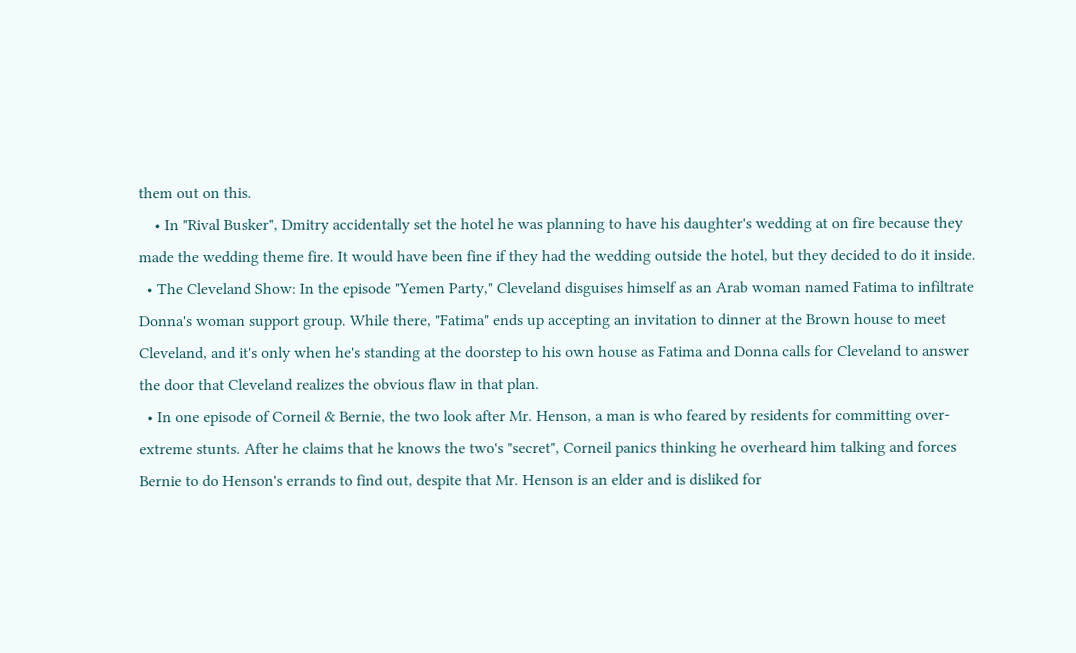them out on this.
    • In "Rival Busker", Dmitry accidentally set the hotel he was planning to have his daughter's wedding at on fire because they made the wedding theme fire. It would have been fine if they had the wedding outside the hotel, but they decided to do it inside.
  • The Cleveland Show: In the episode "Yemen Party," Cleveland disguises himself as an Arab woman named Fatima to infiltrate Donna's woman support group. While there, "Fatima" ends up accepting an invitation to dinner at the Brown house to meet Cleveland, and it's only when he's standing at the doorstep to his own house as Fatima and Donna calls for Cleveland to answer the door that Cleveland realizes the obvious flaw in that plan.
  • In one episode of Corneil & Bernie, the two look after Mr. Henson, a man is who feared by residents for committing over-extreme stunts. After he claims that he knows the two's "secret", Corneil panics thinking he overheard him talking and forces Bernie to do Henson's errands to find out, despite that Mr. Henson is an elder and is disliked for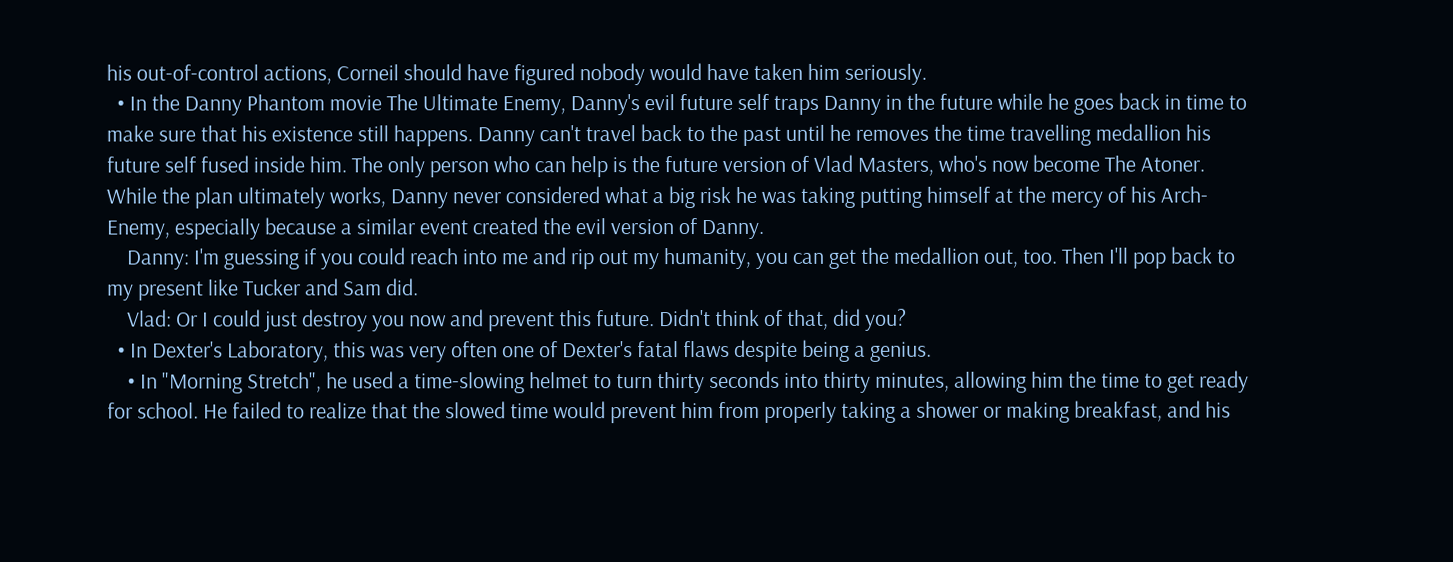his out-of-control actions, Corneil should have figured nobody would have taken him seriously.
  • In the Danny Phantom movie The Ultimate Enemy, Danny's evil future self traps Danny in the future while he goes back in time to make sure that his existence still happens. Danny can't travel back to the past until he removes the time travelling medallion his future self fused inside him. The only person who can help is the future version of Vlad Masters, who's now become The Atoner. While the plan ultimately works, Danny never considered what a big risk he was taking putting himself at the mercy of his Arch-Enemy, especially because a similar event created the evil version of Danny.
    Danny: I'm guessing if you could reach into me and rip out my humanity, you can get the medallion out, too. Then I'll pop back to my present like Tucker and Sam did.
    Vlad: Or I could just destroy you now and prevent this future. Didn't think of that, did you?
  • In Dexter's Laboratory, this was very often one of Dexter's fatal flaws despite being a genius.
    • In "Morning Stretch", he used a time-slowing helmet to turn thirty seconds into thirty minutes, allowing him the time to get ready for school. He failed to realize that the slowed time would prevent him from properly taking a shower or making breakfast, and his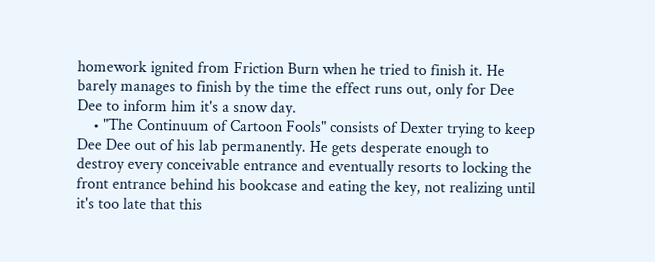homework ignited from Friction Burn when he tried to finish it. He barely manages to finish by the time the effect runs out, only for Dee Dee to inform him it's a snow day.
    • "The Continuum of Cartoon Fools" consists of Dexter trying to keep Dee Dee out of his lab permanently. He gets desperate enough to destroy every conceivable entrance and eventually resorts to locking the front entrance behind his bookcase and eating the key, not realizing until it's too late that this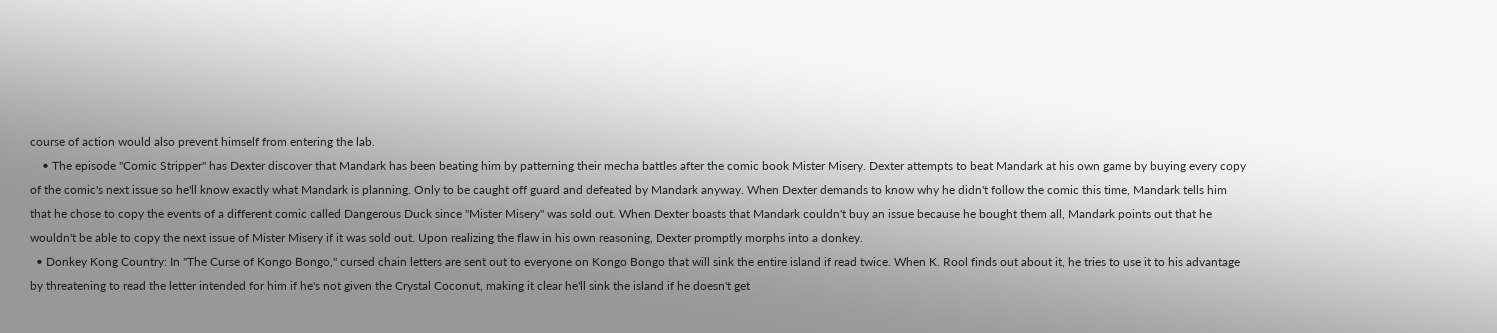course of action would also prevent himself from entering the lab.
    • The episode "Comic Stripper" has Dexter discover that Mandark has been beating him by patterning their mecha battles after the comic book Mister Misery. Dexter attempts to beat Mandark at his own game by buying every copy of the comic's next issue so he'll know exactly what Mandark is planning. Only to be caught off guard and defeated by Mandark anyway. When Dexter demands to know why he didn't follow the comic this time, Mandark tells him that he chose to copy the events of a different comic called Dangerous Duck since "Mister Misery" was sold out. When Dexter boasts that Mandark couldn't buy an issue because he bought them all, Mandark points out that he wouldn't be able to copy the next issue of Mister Misery if it was sold out. Upon realizing the flaw in his own reasoning, Dexter promptly morphs into a donkey.
  • Donkey Kong Country: In "The Curse of Kongo Bongo," cursed chain letters are sent out to everyone on Kongo Bongo that will sink the entire island if read twice. When K. Rool finds out about it, he tries to use it to his advantage by threatening to read the letter intended for him if he's not given the Crystal Coconut, making it clear he'll sink the island if he doesn't get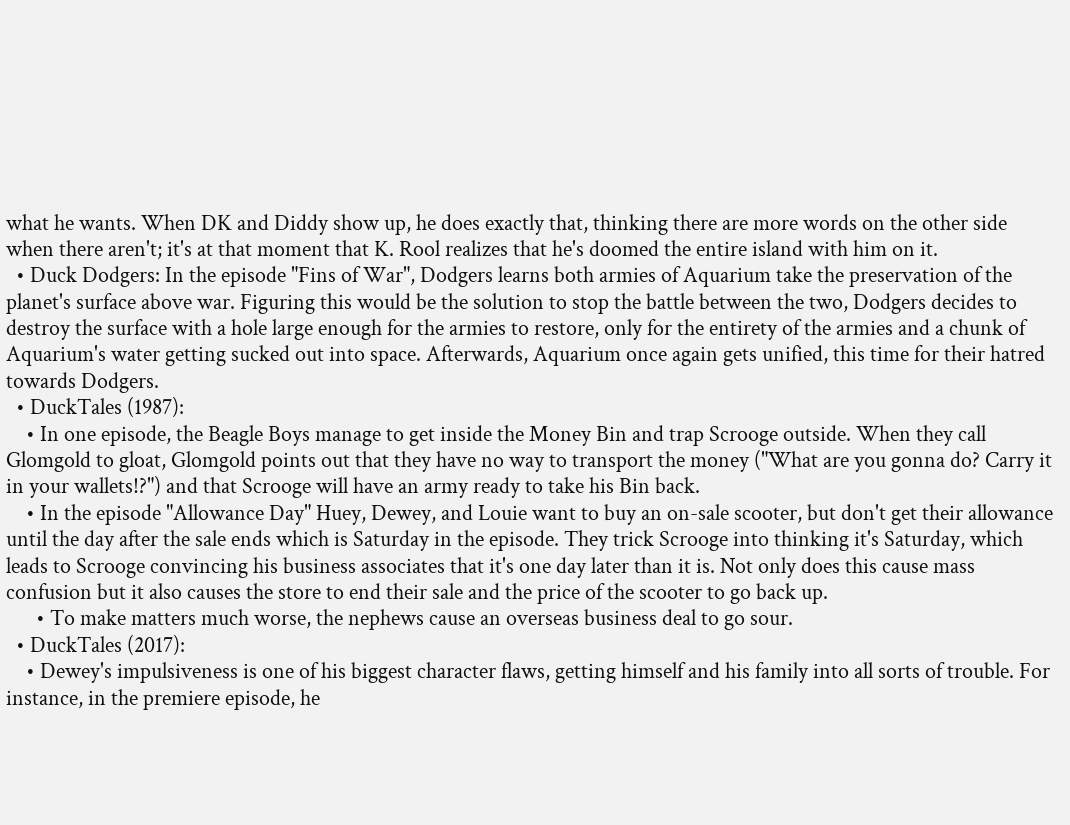what he wants. When DK and Diddy show up, he does exactly that, thinking there are more words on the other side when there aren't; it's at that moment that K. Rool realizes that he's doomed the entire island with him on it.
  • Duck Dodgers: In the episode "Fins of War", Dodgers learns both armies of Aquarium take the preservation of the planet's surface above war. Figuring this would be the solution to stop the battle between the two, Dodgers decides to destroy the surface with a hole large enough for the armies to restore, only for the entirety of the armies and a chunk of Aquarium's water getting sucked out into space. Afterwards, Aquarium once again gets unified, this time for their hatred towards Dodgers.
  • DuckTales (1987):
    • In one episode, the Beagle Boys manage to get inside the Money Bin and trap Scrooge outside. When they call Glomgold to gloat, Glomgold points out that they have no way to transport the money ("What are you gonna do? Carry it in your wallets!?") and that Scrooge will have an army ready to take his Bin back.
    • In the episode "Allowance Day" Huey, Dewey, and Louie want to buy an on-sale scooter, but don't get their allowance until the day after the sale ends which is Saturday in the episode. They trick Scrooge into thinking it's Saturday, which leads to Scrooge convincing his business associates that it's one day later than it is. Not only does this cause mass confusion but it also causes the store to end their sale and the price of the scooter to go back up.
      • To make matters much worse, the nephews cause an overseas business deal to go sour.
  • DuckTales (2017):
    • Dewey's impulsiveness is one of his biggest character flaws, getting himself and his family into all sorts of trouble. For instance, in the premiere episode, he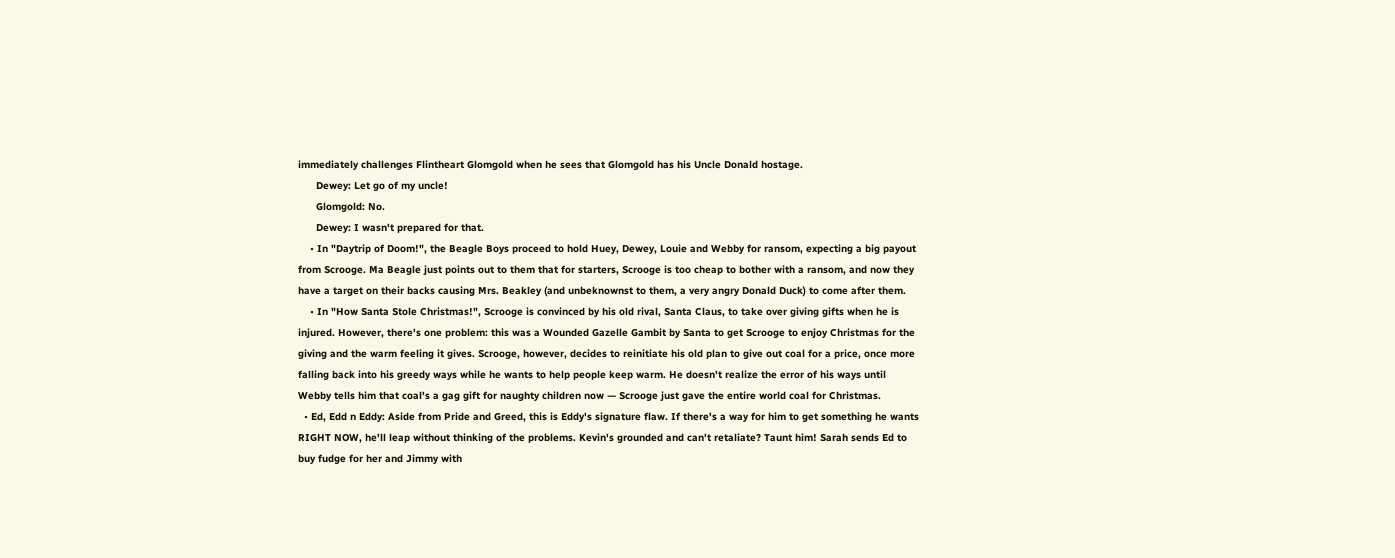immediately challenges Flintheart Glomgold when he sees that Glomgold has his Uncle Donald hostage.
      Dewey: Let go of my uncle!
      Glomgold: No.
      Dewey: I wasn't prepared for that.
    • In "Daytrip of Doom!", the Beagle Boys proceed to hold Huey, Dewey, Louie and Webby for ransom, expecting a big payout from Scrooge. Ma Beagle just points out to them that for starters, Scrooge is too cheap to bother with a ransom, and now they have a target on their backs causing Mrs. Beakley (and unbeknownst to them, a very angry Donald Duck) to come after them.
    • In "How Santa Stole Christmas!", Scrooge is convinced by his old rival, Santa Claus, to take over giving gifts when he is injured. However, there's one problem: this was a Wounded Gazelle Gambit by Santa to get Scrooge to enjoy Christmas for the giving and the warm feeling it gives. Scrooge, however, decides to reinitiate his old plan to give out coal for a price, once more falling back into his greedy ways while he wants to help people keep warm. He doesn't realize the error of his ways until Webby tells him that coal's a gag gift for naughty children now — Scrooge just gave the entire world coal for Christmas.
  • Ed, Edd n Eddy: Aside from Pride and Greed, this is Eddy's signature flaw. If there's a way for him to get something he wants RIGHT NOW, he'll leap without thinking of the problems. Kevin's grounded and can't retaliate? Taunt him! Sarah sends Ed to buy fudge for her and Jimmy with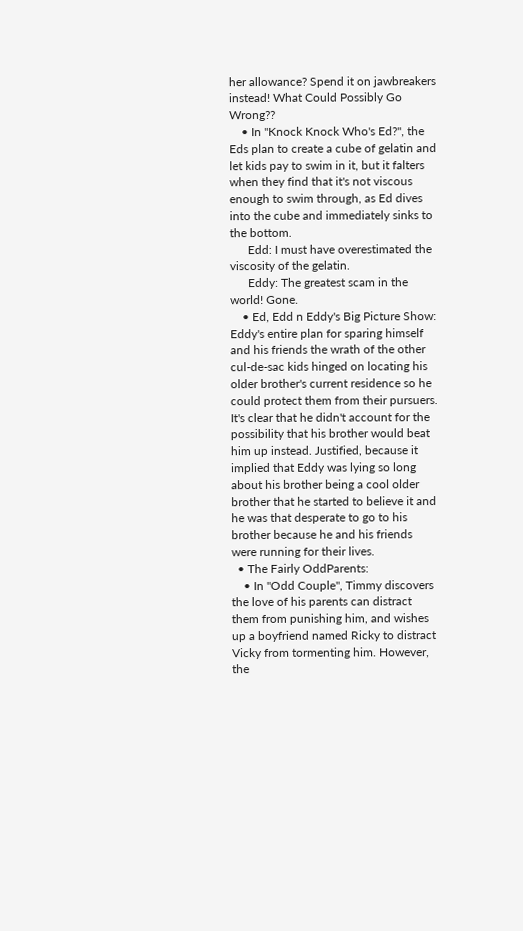her allowance? Spend it on jawbreakers instead! What Could Possibly Go Wrong??
    • In "Knock Knock Who's Ed?", the Eds plan to create a cube of gelatin and let kids pay to swim in it, but it falters when they find that it's not viscous enough to swim through, as Ed dives into the cube and immediately sinks to the bottom.
      Edd: I must have overestimated the viscosity of the gelatin.
      Eddy: The greatest scam in the world! Gone.
    • Ed, Edd n Eddy's Big Picture Show: Eddy's entire plan for sparing himself and his friends the wrath of the other cul-de-sac kids hinged on locating his older brother's current residence so he could protect them from their pursuers. It's clear that he didn't account for the possibility that his brother would beat him up instead. Justified, because it implied that Eddy was lying so long about his brother being a cool older brother that he started to believe it and he was that desperate to go to his brother because he and his friends were running for their lives.
  • The Fairly OddParents:
    • In "Odd Couple", Timmy discovers the love of his parents can distract them from punishing him, and wishes up a boyfriend named Ricky to distract Vicky from tormenting him. However, the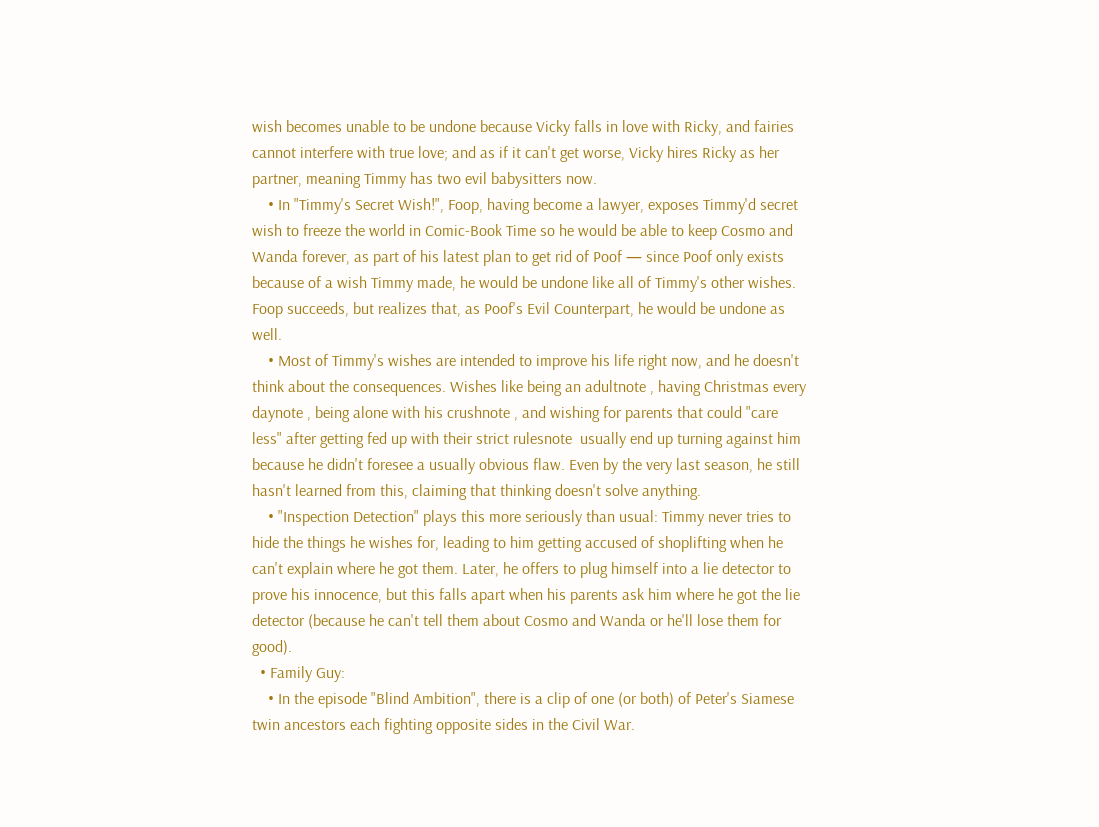wish becomes unable to be undone because Vicky falls in love with Ricky, and fairies cannot interfere with true love; and as if it can't get worse, Vicky hires Ricky as her partner, meaning Timmy has two evil babysitters now.
    • In "Timmy's Secret Wish!", Foop, having become a lawyer, exposes Timmy'd secret wish to freeze the world in Comic-Book Time so he would be able to keep Cosmo and Wanda forever, as part of his latest plan to get rid of Poof — since Poof only exists because of a wish Timmy made, he would be undone like all of Timmy's other wishes. Foop succeeds, but realizes that, as Poof's Evil Counterpart, he would be undone as well.
    • Most of Timmy's wishes are intended to improve his life right now, and he doesn't think about the consequences. Wishes like being an adultnote , having Christmas every daynote , being alone with his crushnote , and wishing for parents that could "care less" after getting fed up with their strict rulesnote  usually end up turning against him because he didn't foresee a usually obvious flaw. Even by the very last season, he still hasn't learned from this, claiming that thinking doesn't solve anything.
    • "Inspection Detection" plays this more seriously than usual: Timmy never tries to hide the things he wishes for, leading to him getting accused of shoplifting when he can't explain where he got them. Later, he offers to plug himself into a lie detector to prove his innocence, but this falls apart when his parents ask him where he got the lie detector (because he can't tell them about Cosmo and Wanda or he'll lose them for good).
  • Family Guy:
    • In the episode "Blind Ambition", there is a clip of one (or both) of Peter's Siamese twin ancestors each fighting opposite sides in the Civil War.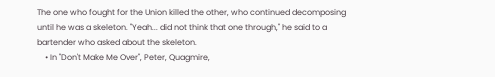The one who fought for the Union killed the other, who continued decomposing until he was a skeleton. "Yeah... did not think that one through," he said to a bartender who asked about the skeleton.
    • In "Don't Make Me Over", Peter, Quagmire,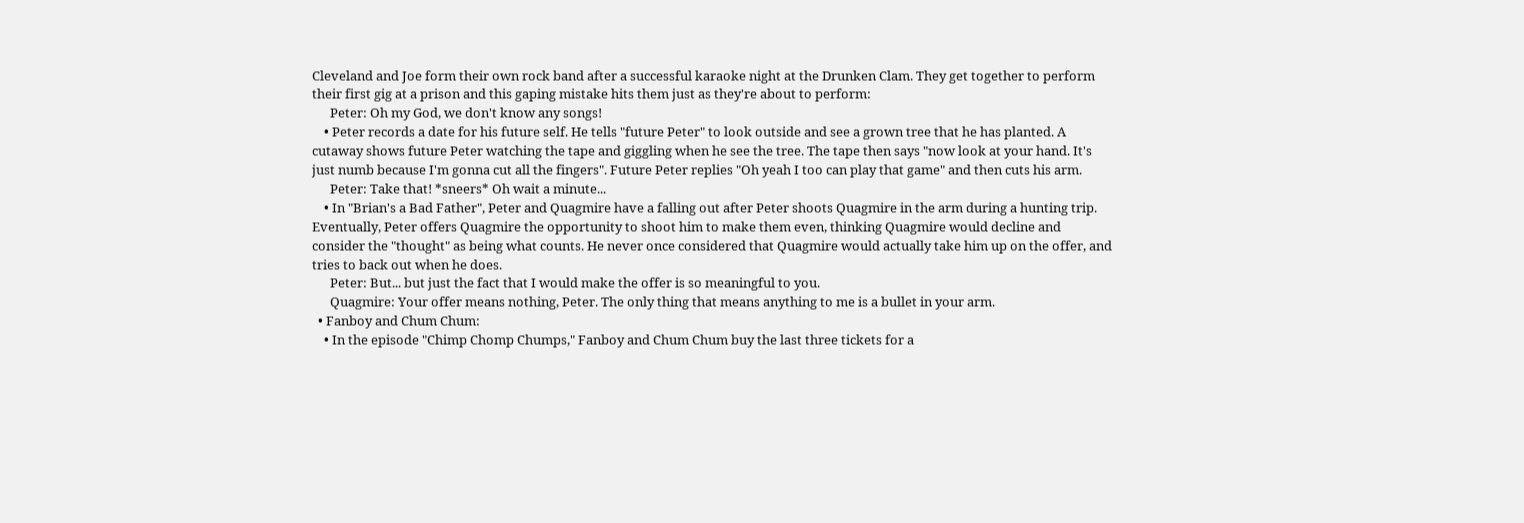Cleveland and Joe form their own rock band after a successful karaoke night at the Drunken Clam. They get together to perform their first gig at a prison and this gaping mistake hits them just as they're about to perform:
      Peter: Oh my God, we don't know any songs!
    • Peter records a date for his future self. He tells "future Peter" to look outside and see a grown tree that he has planted. A cutaway shows future Peter watching the tape and giggling when he see the tree. The tape then says "now look at your hand. It's just numb because I'm gonna cut all the fingers". Future Peter replies "Oh yeah I too can play that game" and then cuts his arm.
      Peter: Take that! *sneers* Oh wait a minute...
    • In "Brian's a Bad Father", Peter and Quagmire have a falling out after Peter shoots Quagmire in the arm during a hunting trip. Eventually, Peter offers Quagmire the opportunity to shoot him to make them even, thinking Quagmire would decline and consider the "thought" as being what counts. He never once considered that Quagmire would actually take him up on the offer, and tries to back out when he does.
      Peter: But... but just the fact that I would make the offer is so meaningful to you.
      Quagmire: Your offer means nothing, Peter. The only thing that means anything to me is a bullet in your arm.
  • Fanboy and Chum Chum:
    • In the episode "Chimp Chomp Chumps," Fanboy and Chum Chum buy the last three tickets for a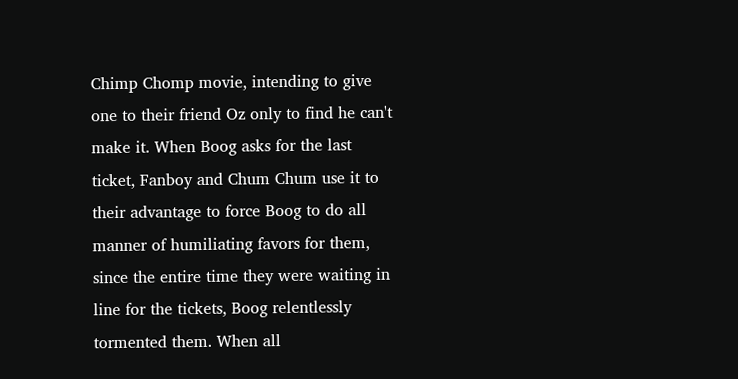Chimp Chomp movie, intending to give one to their friend Oz only to find he can't make it. When Boog asks for the last ticket, Fanboy and Chum Chum use it to their advantage to force Boog to do all manner of humiliating favors for them, since the entire time they were waiting in line for the tickets, Boog relentlessly tormented them. When all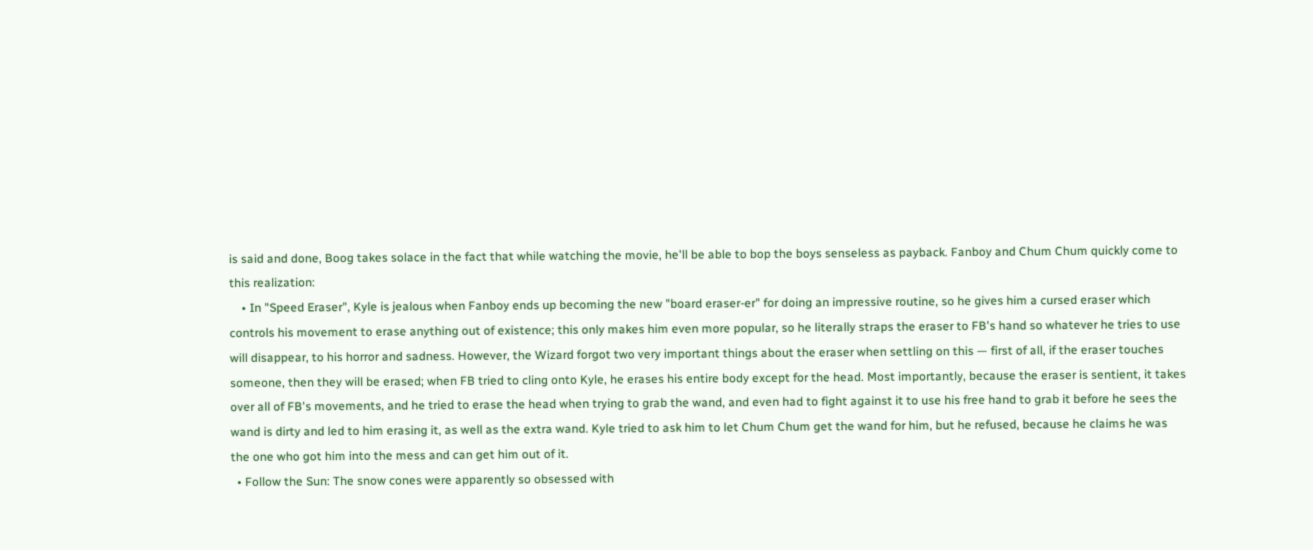is said and done, Boog takes solace in the fact that while watching the movie, he'll be able to bop the boys senseless as payback. Fanboy and Chum Chum quickly come to this realization:
    • In "Speed Eraser", Kyle is jealous when Fanboy ends up becoming the new "board eraser-er" for doing an impressive routine, so he gives him a cursed eraser which controls his movement to erase anything out of existence; this only makes him even more popular, so he literally straps the eraser to FB's hand so whatever he tries to use will disappear, to his horror and sadness. However, the Wizard forgot two very important things about the eraser when settling on this — first of all, if the eraser touches someone, then they will be erased; when FB tried to cling onto Kyle, he erases his entire body except for the head. Most importantly, because the eraser is sentient, it takes over all of FB's movements, and he tried to erase the head when trying to grab the wand, and even had to fight against it to use his free hand to grab it before he sees the wand is dirty and led to him erasing it, as well as the extra wand. Kyle tried to ask him to let Chum Chum get the wand for him, but he refused, because he claims he was the one who got him into the mess and can get him out of it.
  • Follow the Sun: The snow cones were apparently so obsessed with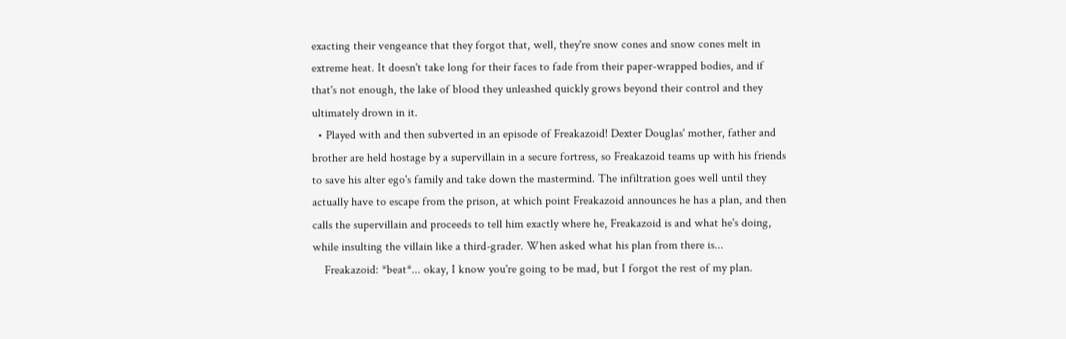exacting their vengeance that they forgot that, well, they're snow cones and snow cones melt in extreme heat. It doesn't take long for their faces to fade from their paper-wrapped bodies, and if that's not enough, the lake of blood they unleashed quickly grows beyond their control and they ultimately drown in it.
  • Played with and then subverted in an episode of Freakazoid! Dexter Douglas' mother, father and brother are held hostage by a supervillain in a secure fortress, so Freakazoid teams up with his friends to save his alter ego's family and take down the mastermind. The infiltration goes well until they actually have to escape from the prison, at which point Freakazoid announces he has a plan, and then calls the supervillain and proceeds to tell him exactly where he, Freakazoid is and what he's doing, while insulting the villain like a third-grader. When asked what his plan from there is...
    Freakazoid: *beat*... okay, I know you're going to be mad, but I forgot the rest of my plan.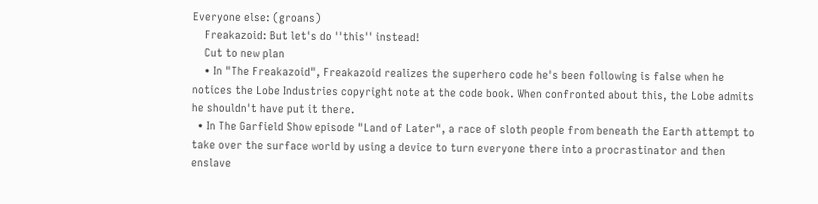Everyone else: (groans)
    Freakazoid: But let's do ''this'' instead!
    Cut to new plan
    • In "The Freakazoid", Freakazoid realizes the superhero code he's been following is false when he notices the Lobe Industries copyright note at the code book. When confronted about this, the Lobe admits he shouldn't have put it there.
  • In The Garfield Show episode "Land of Later", a race of sloth people from beneath the Earth attempt to take over the surface world by using a device to turn everyone there into a procrastinator and then enslave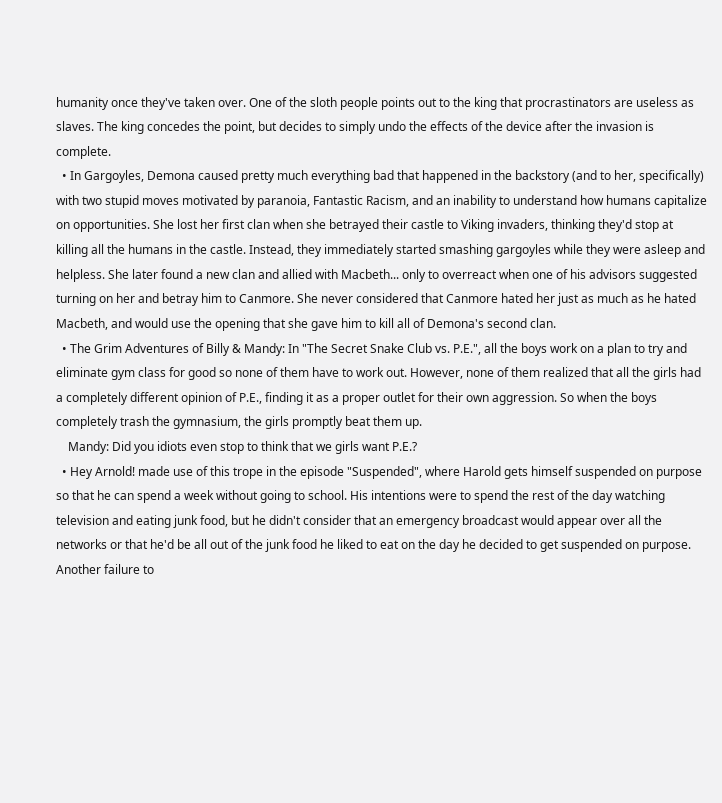humanity once they've taken over. One of the sloth people points out to the king that procrastinators are useless as slaves. The king concedes the point, but decides to simply undo the effects of the device after the invasion is complete.
  • In Gargoyles, Demona caused pretty much everything bad that happened in the backstory (and to her, specifically) with two stupid moves motivated by paranoia, Fantastic Racism, and an inability to understand how humans capitalize on opportunities. She lost her first clan when she betrayed their castle to Viking invaders, thinking they'd stop at killing all the humans in the castle. Instead, they immediately started smashing gargoyles while they were asleep and helpless. She later found a new clan and allied with Macbeth... only to overreact when one of his advisors suggested turning on her and betray him to Canmore. She never considered that Canmore hated her just as much as he hated Macbeth, and would use the opening that she gave him to kill all of Demona's second clan.
  • The Grim Adventures of Billy & Mandy: In "The Secret Snake Club vs. P.E.", all the boys work on a plan to try and eliminate gym class for good so none of them have to work out. However, none of them realized that all the girls had a completely different opinion of P.E., finding it as a proper outlet for their own aggression. So when the boys completely trash the gymnasium, the girls promptly beat them up.
    Mandy: Did you idiots even stop to think that we girls want P.E.?
  • Hey Arnold! made use of this trope in the episode "Suspended", where Harold gets himself suspended on purpose so that he can spend a week without going to school. His intentions were to spend the rest of the day watching television and eating junk food, but he didn't consider that an emergency broadcast would appear over all the networks or that he'd be all out of the junk food he liked to eat on the day he decided to get suspended on purpose. Another failure to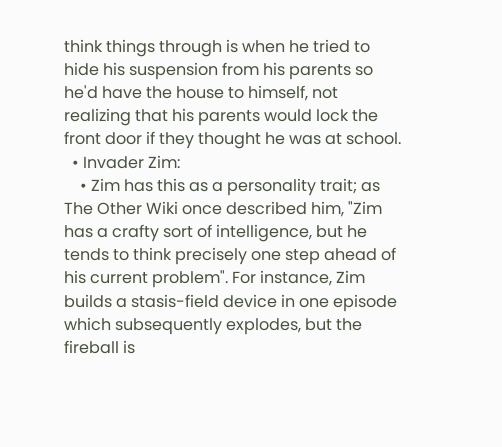think things through is when he tried to hide his suspension from his parents so he'd have the house to himself, not realizing that his parents would lock the front door if they thought he was at school.
  • Invader Zim:
    • Zim has this as a personality trait; as The Other Wiki once described him, "Zim has a crafty sort of intelligence, but he tends to think precisely one step ahead of his current problem". For instance, Zim builds a stasis-field device in one episode which subsequently explodes, but the fireball is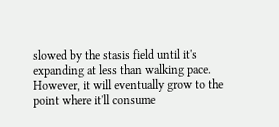slowed by the stasis field until it's expanding at less than walking pace. However, it will eventually grow to the point where it'll consume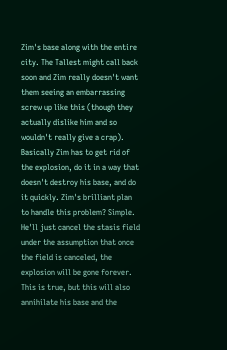Zim's base along with the entire city. The Tallest might call back soon and Zim really doesn't want them seeing an embarrassing screw up like this (though they actually dislike him and so wouldn't really give a crap). Basically Zim has to get rid of the explosion, do it in a way that doesn't destroy his base, and do it quickly. Zim's brilliant plan to handle this problem? Simple. He'll just cancel the stasis field under the assumption that once the field is canceled, the explosion will be gone forever. This is true, but this will also annihilate his base and the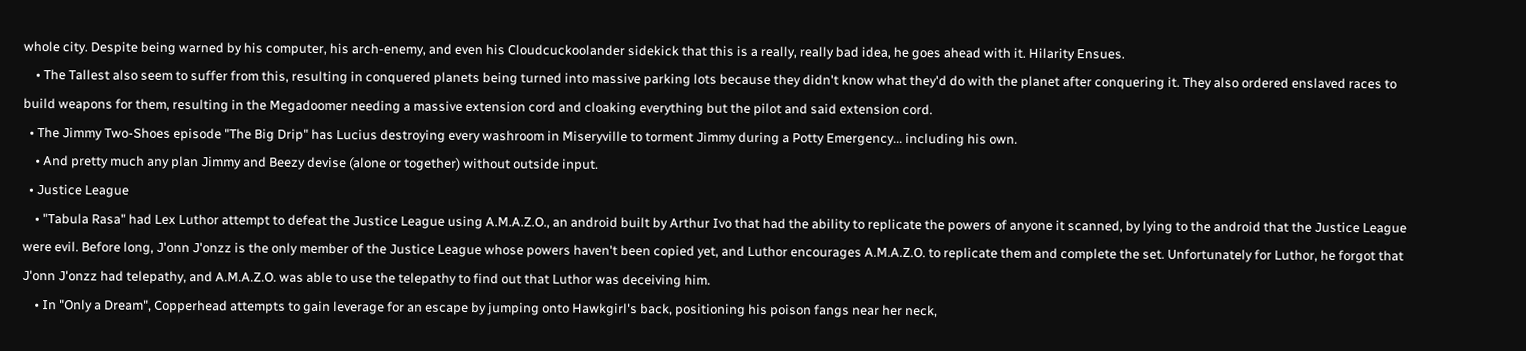whole city. Despite being warned by his computer, his arch-enemy, and even his Cloudcuckoolander sidekick that this is a really, really bad idea, he goes ahead with it. Hilarity Ensues.
    • The Tallest also seem to suffer from this, resulting in conquered planets being turned into massive parking lots because they didn't know what they'd do with the planet after conquering it. They also ordered enslaved races to build weapons for them, resulting in the Megadoomer needing a massive extension cord and cloaking everything but the pilot and said extension cord.
  • The Jimmy Two-Shoes episode "The Big Drip" has Lucius destroying every washroom in Miseryville to torment Jimmy during a Potty Emergency... including his own.
    • And pretty much any plan Jimmy and Beezy devise (alone or together) without outside input.
  • Justice League
    • "Tabula Rasa" had Lex Luthor attempt to defeat the Justice League using A.M.A.Z.O., an android built by Arthur Ivo that had the ability to replicate the powers of anyone it scanned, by lying to the android that the Justice League were evil. Before long, J'onn J'onzz is the only member of the Justice League whose powers haven't been copied yet, and Luthor encourages A.M.A.Z.O. to replicate them and complete the set. Unfortunately for Luthor, he forgot that J'onn J'onzz had telepathy, and A.M.A.Z.O. was able to use the telepathy to find out that Luthor was deceiving him.
    • In "Only a Dream", Copperhead attempts to gain leverage for an escape by jumping onto Hawkgirl's back, positioning his poison fangs near her neck,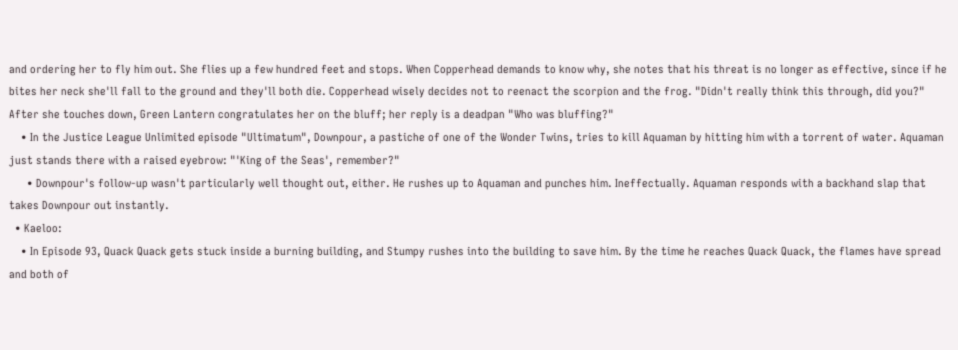and ordering her to fly him out. She flies up a few hundred feet and stops. When Copperhead demands to know why, she notes that his threat is no longer as effective, since if he bites her neck she'll fall to the ground and they'll both die. Copperhead wisely decides not to reenact the scorpion and the frog. "Didn't really think this through, did you?" After she touches down, Green Lantern congratulates her on the bluff; her reply is a deadpan "Who was bluffing?"
    • In the Justice League Unlimited episode "Ultimatum", Downpour, a pastiche of one of the Wonder Twins, tries to kill Aquaman by hitting him with a torrent of water. Aquaman just stands there with a raised eyebrow: "'King of the Seas', remember?"
      • Downpour's follow-up wasn't particularly well thought out, either. He rushes up to Aquaman and punches him. Ineffectually. Aquaman responds with a backhand slap that takes Downpour out instantly.
  • Kaeloo:
    • In Episode 93, Quack Quack gets stuck inside a burning building, and Stumpy rushes into the building to save him. By the time he reaches Quack Quack, the flames have spread and both of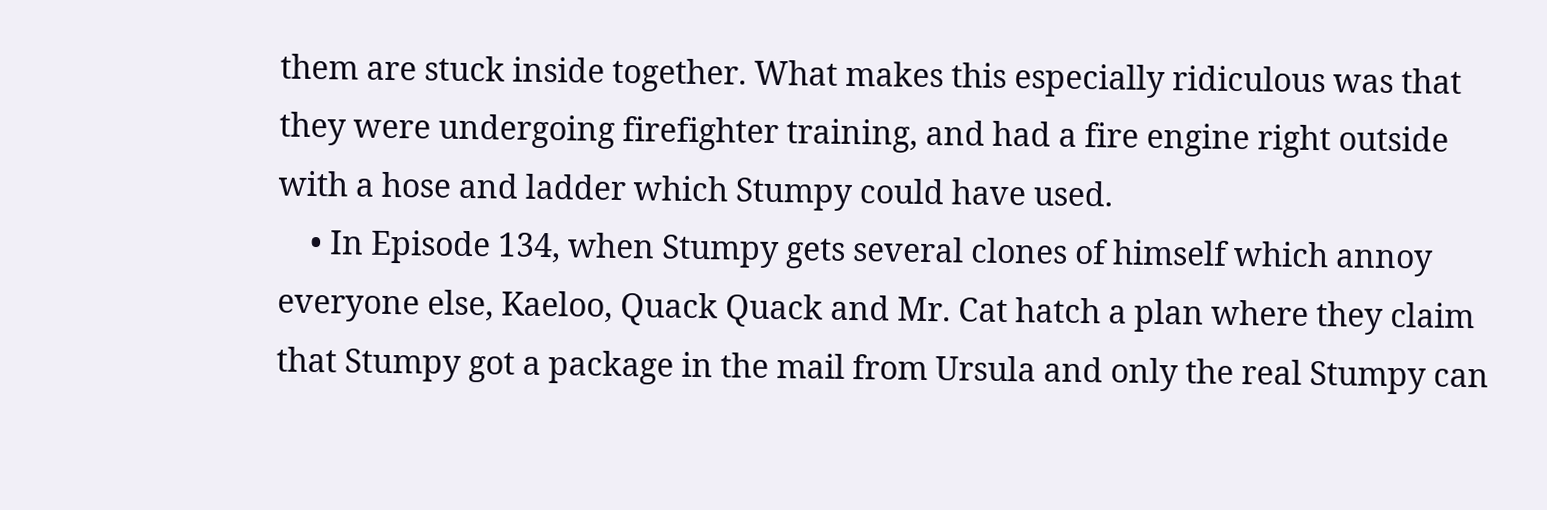them are stuck inside together. What makes this especially ridiculous was that they were undergoing firefighter training, and had a fire engine right outside with a hose and ladder which Stumpy could have used.
    • In Episode 134, when Stumpy gets several clones of himself which annoy everyone else, Kaeloo, Quack Quack and Mr. Cat hatch a plan where they claim that Stumpy got a package in the mail from Ursula and only the real Stumpy can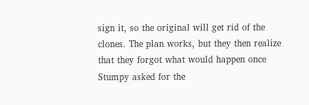sign it, so the original will get rid of the clones. The plan works, but they then realize that they forgot what would happen once Stumpy asked for the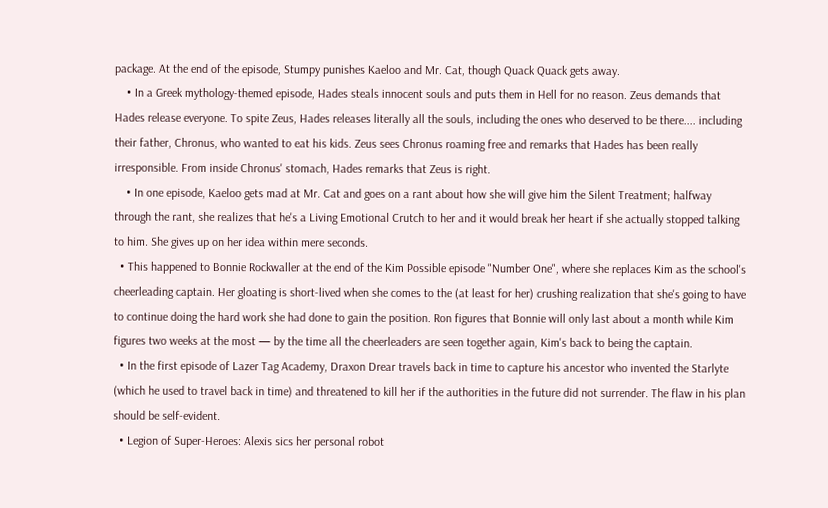package. At the end of the episode, Stumpy punishes Kaeloo and Mr. Cat, though Quack Quack gets away.
    • In a Greek mythology-themed episode, Hades steals innocent souls and puts them in Hell for no reason. Zeus demands that Hades release everyone. To spite Zeus, Hades releases literally all the souls, including the ones who deserved to be there.... including their father, Chronus, who wanted to eat his kids. Zeus sees Chronus roaming free and remarks that Hades has been really irresponsible. From inside Chronus' stomach, Hades remarks that Zeus is right.
    • In one episode, Kaeloo gets mad at Mr. Cat and goes on a rant about how she will give him the Silent Treatment; halfway through the rant, she realizes that he's a Living Emotional Crutch to her and it would break her heart if she actually stopped talking to him. She gives up on her idea within mere seconds.
  • This happened to Bonnie Rockwaller at the end of the Kim Possible episode "Number One", where she replaces Kim as the school's cheerleading captain. Her gloating is short-lived when she comes to the (at least for her) crushing realization that she's going to have to continue doing the hard work she had done to gain the position. Ron figures that Bonnie will only last about a month while Kim figures two weeks at the most — by the time all the cheerleaders are seen together again, Kim's back to being the captain.
  • In the first episode of Lazer Tag Academy, Draxon Drear travels back in time to capture his ancestor who invented the Starlyte (which he used to travel back in time) and threatened to kill her if the authorities in the future did not surrender. The flaw in his plan should be self-evident.
  • Legion of Super-Heroes: Alexis sics her personal robot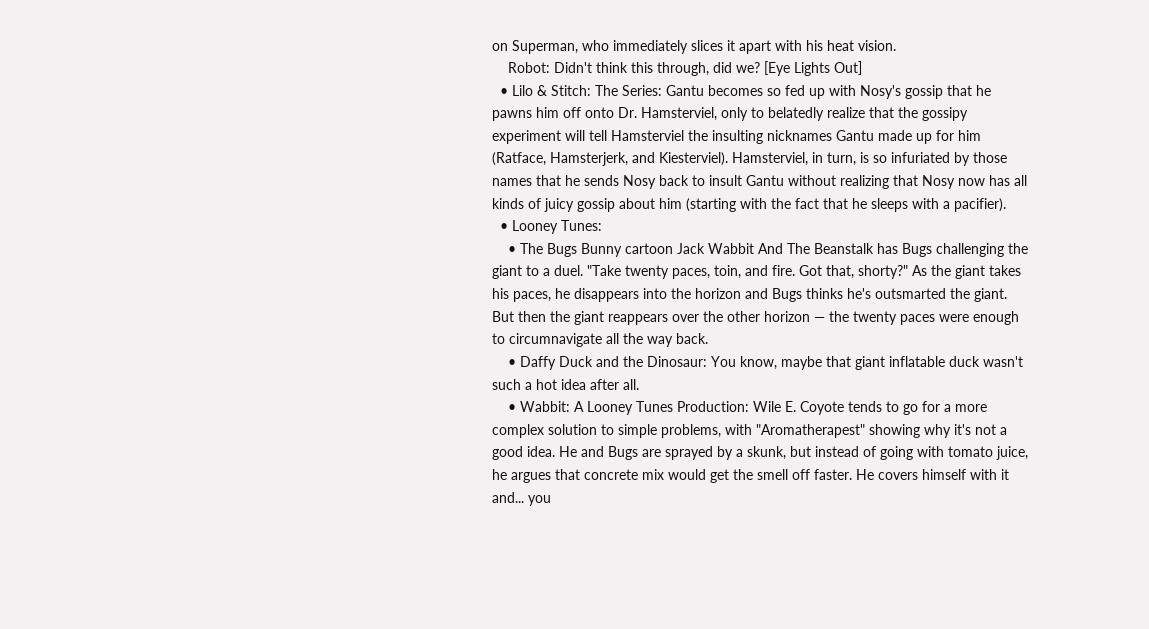on Superman, who immediately slices it apart with his heat vision.
    Robot: Didn't think this through, did we? [Eye Lights Out]
  • Lilo & Stitch: The Series: Gantu becomes so fed up with Nosy's gossip that he pawns him off onto Dr. Hamsterviel, only to belatedly realize that the gossipy experiment will tell Hamsterviel the insulting nicknames Gantu made up for him (Ratface, Hamsterjerk, and Kiesterviel). Hamsterviel, in turn, is so infuriated by those names that he sends Nosy back to insult Gantu without realizing that Nosy now has all kinds of juicy gossip about him (starting with the fact that he sleeps with a pacifier).
  • Looney Tunes:
    • The Bugs Bunny cartoon Jack Wabbit And The Beanstalk has Bugs challenging the giant to a duel. "Take twenty paces, toin, and fire. Got that, shorty?" As the giant takes his paces, he disappears into the horizon and Bugs thinks he's outsmarted the giant. But then the giant reappears over the other horizon — the twenty paces were enough to circumnavigate all the way back.
    • Daffy Duck and the Dinosaur: You know, maybe that giant inflatable duck wasn't such a hot idea after all.
    • Wabbit: A Looney Tunes Production: Wile E. Coyote tends to go for a more complex solution to simple problems, with "Aromatherapest" showing why it's not a good idea. He and Bugs are sprayed by a skunk, but instead of going with tomato juice, he argues that concrete mix would get the smell off faster. He covers himself with it and... you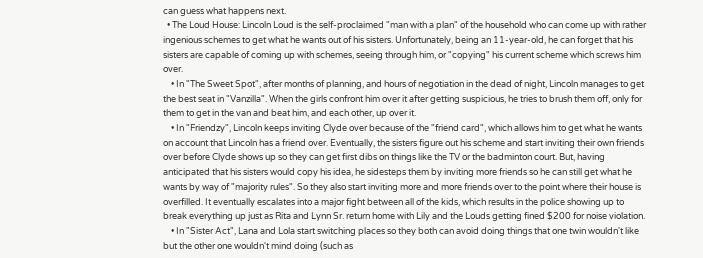can guess what happens next.
  • The Loud House: Lincoln Loud is the self-proclaimed "man with a plan" of the household who can come up with rather ingenious schemes to get what he wants out of his sisters. Unfortunately, being an 11-year-old, he can forget that his sisters are capable of coming up with schemes, seeing through him, or "copying" his current scheme which screws him over.
    • In "The Sweet Spot", after months of planning, and hours of negotiation in the dead of night, Lincoln manages to get the best seat in "Vanzilla". When the girls confront him over it after getting suspicious, he tries to brush them off, only for them to get in the van and beat him, and each other, up over it.
    • In "Friendzy", Lincoln keeps inviting Clyde over because of the "friend card", which allows him to get what he wants on account that Lincoln has a friend over. Eventually, the sisters figure out his scheme and start inviting their own friends over before Clyde shows up so they can get first dibs on things like the TV or the badminton court. But, having anticipated that his sisters would copy his idea, he sidesteps them by inviting more friends so he can still get what he wants by way of "majority rules". So they also start inviting more and more friends over to the point where their house is overfilled. It eventually escalates into a major fight between all of the kids, which results in the police showing up to break everything up just as Rita and Lynn Sr. return home with Lily and the Louds getting fined $200 for noise violation.
    • In "Sister Act", Lana and Lola start switching places so they both can avoid doing things that one twin wouldn't like but the other one wouldn't mind doing (such as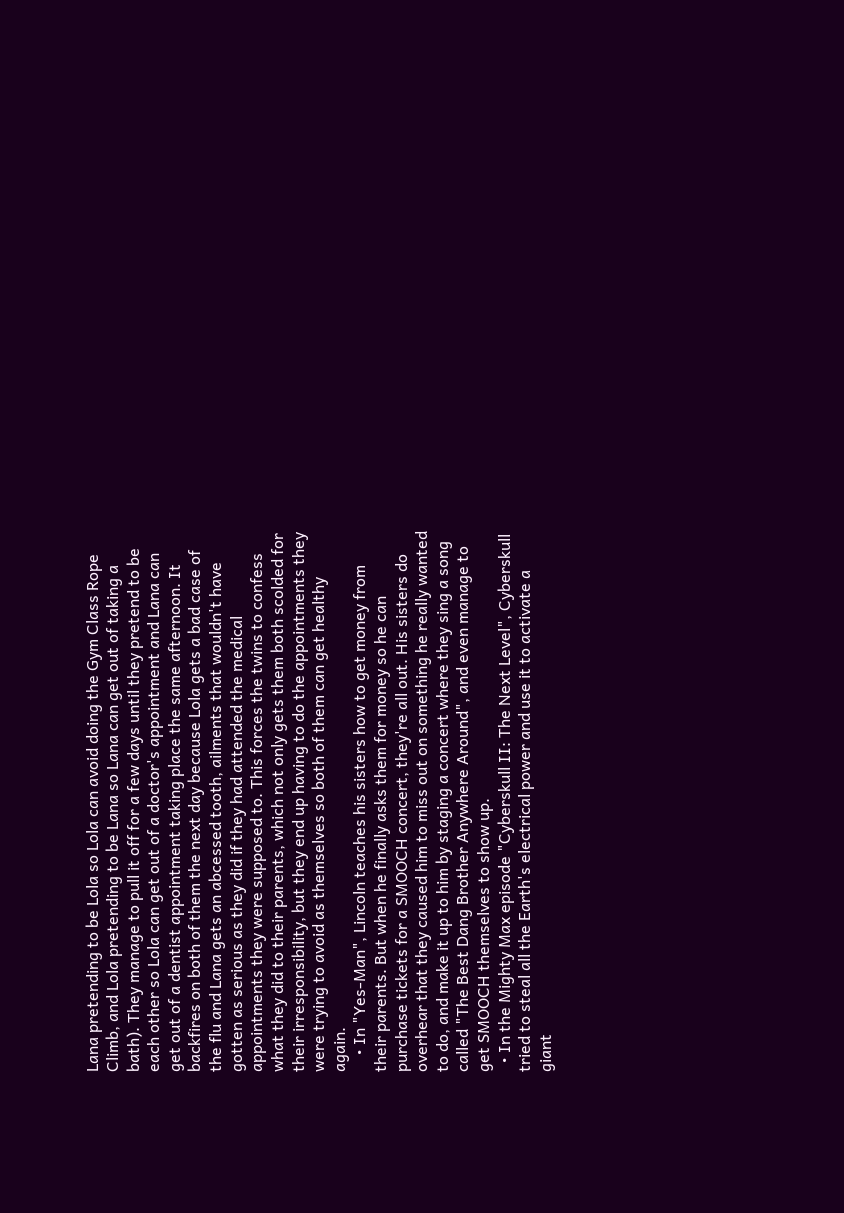Lana pretending to be Lola so Lola can avoid doing the Gym Class Rope Climb, and Lola pretending to be Lana so Lana can get out of taking a bath). They manage to pull it off for a few days until they pretend to be each other so Lola can get out of a doctor's appointment and Lana can get out of a dentist appointment taking place the same afternoon. It backfires on both of them the next day because Lola gets a bad case of the flu and Lana gets an abcessed tooth, ailments that wouldn't have gotten as serious as they did if they had attended the medical appointments they were supposed to. This forces the twins to confess what they did to their parents, which not only gets them both scolded for their irresponsibility, but they end up having to do the appointments they were trying to avoid as themselves so both of them can get healthy again.
    • In "Yes-Man", Lincoln teaches his sisters how to get money from their parents. But when he finally asks them for money so he can purchase tickets for a SMOOCH concert, they're all out. His sisters do overhear that they caused him to miss out on something he really wanted to do, and make it up to him by staging a concert where they sing a song called "The Best Dang Brother Anywhere Around", and even manage to get SMOOCH themselves to show up.
  • In the Mighty Max episode "Cyberskull II: The Next Level", Cyberskull tried to steal all the Earth's electrical power and use it to activate a giant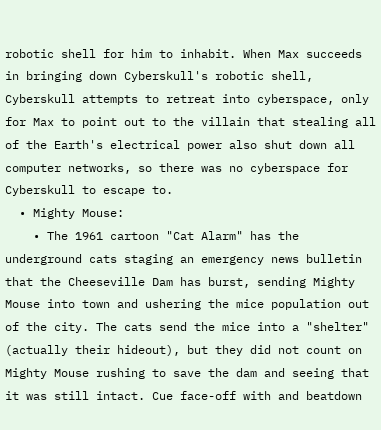robotic shell for him to inhabit. When Max succeeds in bringing down Cyberskull's robotic shell, Cyberskull attempts to retreat into cyberspace, only for Max to point out to the villain that stealing all of the Earth's electrical power also shut down all computer networks, so there was no cyberspace for Cyberskull to escape to.
  • Mighty Mouse:
    • The 1961 cartoon "Cat Alarm" has the underground cats staging an emergency news bulletin that the Cheeseville Dam has burst, sending Mighty Mouse into town and ushering the mice population out of the city. The cats send the mice into a "shelter" (actually their hideout), but they did not count on Mighty Mouse rushing to save the dam and seeing that it was still intact. Cue face-off with and beatdown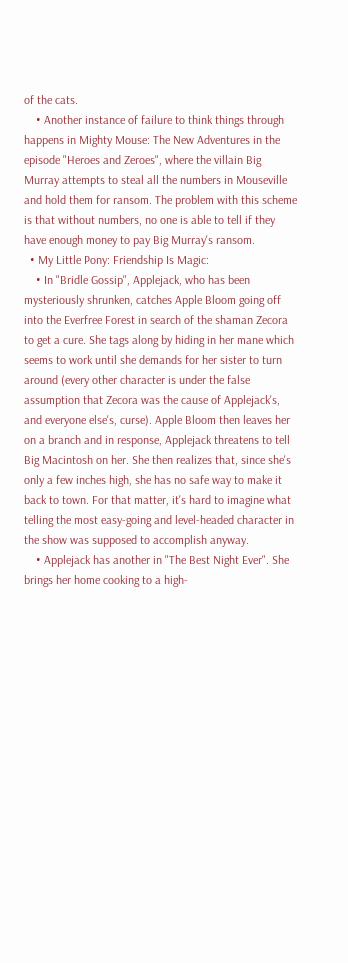of the cats.
    • Another instance of failure to think things through happens in Mighty Mouse: The New Adventures in the episode "Heroes and Zeroes", where the villain Big Murray attempts to steal all the numbers in Mouseville and hold them for ransom. The problem with this scheme is that without numbers, no one is able to tell if they have enough money to pay Big Murray's ransom.
  • My Little Pony: Friendship Is Magic:
    • In "Bridle Gossip", Applejack, who has been mysteriously shrunken, catches Apple Bloom going off into the Everfree Forest in search of the shaman Zecora to get a cure. She tags along by hiding in her mane which seems to work until she demands for her sister to turn around (every other character is under the false assumption that Zecora was the cause of Applejack's, and everyone else's, curse). Apple Bloom then leaves her on a branch and in response, Applejack threatens to tell Big Macintosh on her. She then realizes that, since she's only a few inches high, she has no safe way to make it back to town. For that matter, it's hard to imagine what telling the most easy-going and level-headed character in the show was supposed to accomplish anyway.
    • Applejack has another in "The Best Night Ever". She brings her home cooking to a high-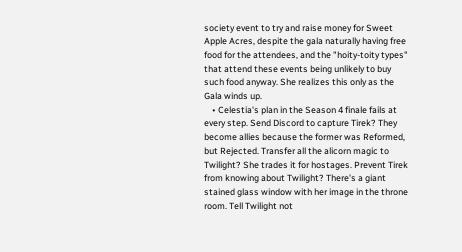society event to try and raise money for Sweet Apple Acres, despite the gala naturally having free food for the attendees, and the "hoity-toity types" that attend these events being unlikely to buy such food anyway. She realizes this only as the Gala winds up.
    • Celestia's plan in the Season 4 finale fails at every step. Send Discord to capture Tirek? They become allies because the former was Reformed, but Rejected. Transfer all the alicorn magic to Twilight? She trades it for hostages. Prevent Tirek from knowing about Twilight? There's a giant stained glass window with her image in the throne room. Tell Twilight not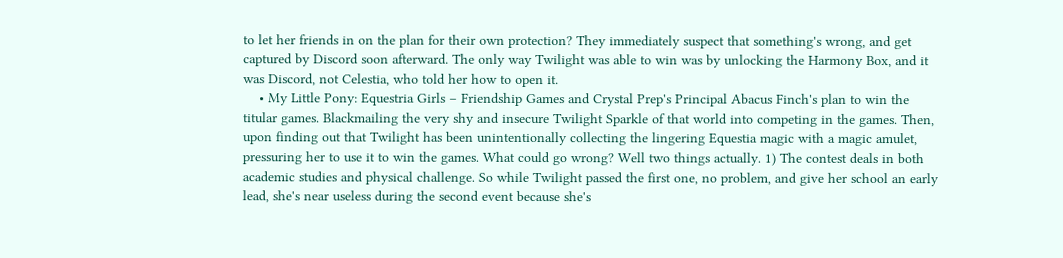to let her friends in on the plan for their own protection? They immediately suspect that something's wrong, and get captured by Discord soon afterward. The only way Twilight was able to win was by unlocking the Harmony Box, and it was Discord, not Celestia, who told her how to open it.
    • My Little Pony: Equestria Girls – Friendship Games and Crystal Prep's Principal Abacus Finch's plan to win the titular games. Blackmailing the very shy and insecure Twilight Sparkle of that world into competing in the games. Then, upon finding out that Twilight has been unintentionally collecting the lingering Equestia magic with a magic amulet, pressuring her to use it to win the games. What could go wrong? Well two things actually. 1) The contest deals in both academic studies and physical challenge. So while Twilight passed the first one, no problem, and give her school an early lead, she's near useless during the second event because she's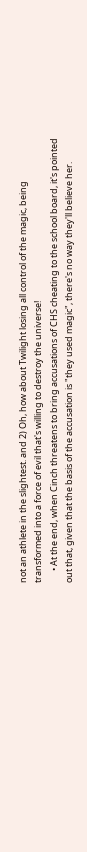not an athlete in the slightest. and 2) Oh, how about Twilight losing all control of the magic, being transformed into a force of evil that's willing to destroy the universe!
      • At the end, when Cinch threatens to bring accusations of CHS cheating to the school board, it's pointed out that, given that the basis of the accusation is "they used magic", there's no way they'll believe her.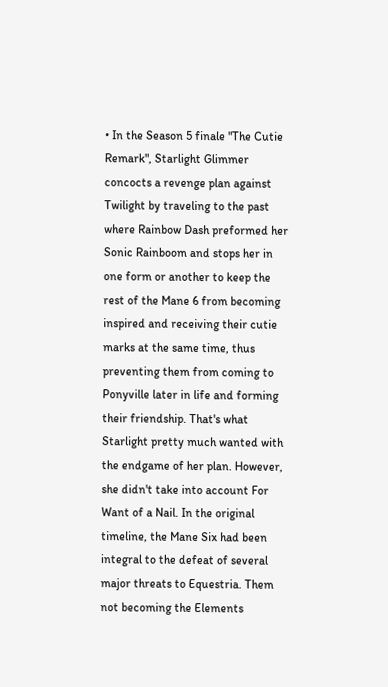• In the Season 5 finale "The Cutie Remark", Starlight Glimmer concocts a revenge plan against Twilight by traveling to the past where Rainbow Dash preformed her Sonic Rainboom and stops her in one form or another to keep the rest of the Mane 6 from becoming inspired and receiving their cutie marks at the same time, thus preventing them from coming to Ponyville later in life and forming their friendship. That's what Starlight pretty much wanted with the endgame of her plan. However, she didn't take into account For Want of a Nail. In the original timeline, the Mane Six had been integral to the defeat of several major threats to Equestria. Them not becoming the Elements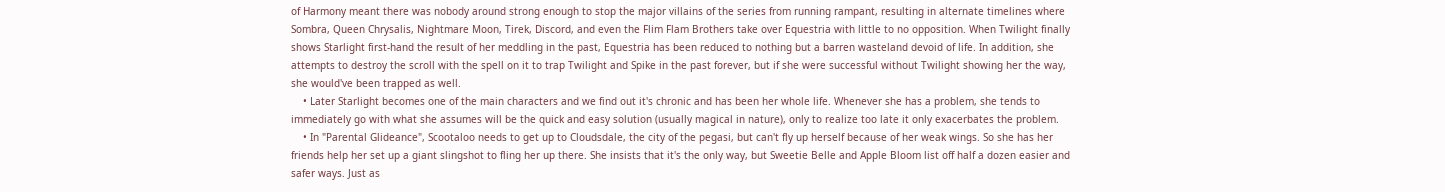of Harmony meant there was nobody around strong enough to stop the major villains of the series from running rampant, resulting in alternate timelines where Sombra, Queen Chrysalis, Nightmare Moon, Tirek, Discord, and even the Flim Flam Brothers take over Equestria with little to no opposition. When Twilight finally shows Starlight first-hand the result of her meddling in the past, Equestria has been reduced to nothing but a barren wasteland devoid of life. In addition, she attempts to destroy the scroll with the spell on it to trap Twilight and Spike in the past forever, but if she were successful without Twilight showing her the way, she would've been trapped as well.
    • Later Starlight becomes one of the main characters and we find out it's chronic and has been her whole life. Whenever she has a problem, she tends to immediately go with what she assumes will be the quick and easy solution (usually magical in nature), only to realize too late it only exacerbates the problem.
    • In "Parental Glideance", Scootaloo needs to get up to Cloudsdale, the city of the pegasi, but can't fly up herself because of her weak wings. So she has her friends help her set up a giant slingshot to fling her up there. She insists that it's the only way, but Sweetie Belle and Apple Bloom list off half a dozen easier and safer ways. Just as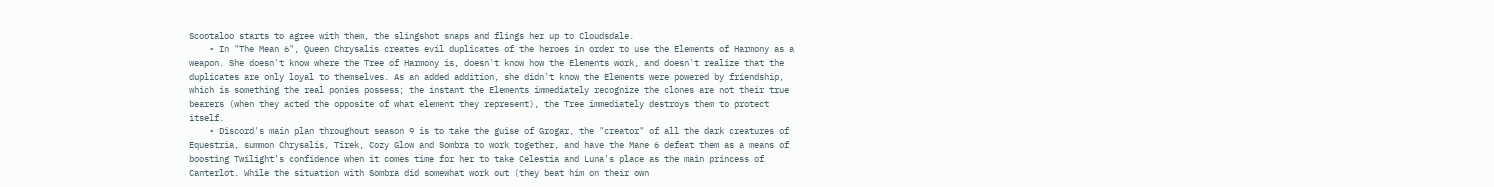Scootaloo starts to agree with them, the slingshot snaps and flings her up to Cloudsdale.
    • In "The Mean 6", Queen Chrysalis creates evil duplicates of the heroes in order to use the Elements of Harmony as a weapon. She doesn't know where the Tree of Harmony is, doesn't know how the Elements work, and doesn't realize that the duplicates are only loyal to themselves. As an added addition, she didn't know the Elements were powered by friendship, which is something the real ponies possess; the instant the Elements immediately recognize the clones are not their true bearers (when they acted the opposite of what element they represent), the Tree immediately destroys them to protect itself.
    • Discord's main plan throughout season 9 is to take the guise of Grogar, the "creator" of all the dark creatures of Equestria, summon Chrysalis, Tirek, Cozy Glow and Sombra to work together, and have the Mane 6 defeat them as a means of boosting Twilight's confidence when it comes time for her to take Celestia and Luna's place as the main princess of Canterlot. While the situation with Sombra did somewhat work out (they beat him on their own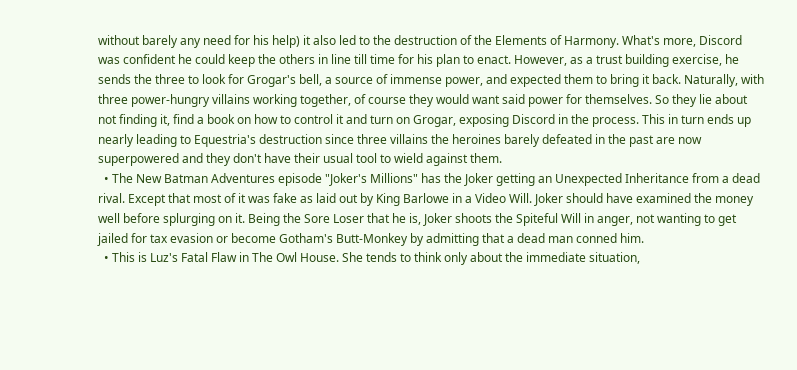without barely any need for his help) it also led to the destruction of the Elements of Harmony. What's more, Discord was confident he could keep the others in line till time for his plan to enact. However, as a trust building exercise, he sends the three to look for Grogar's bell, a source of immense power, and expected them to bring it back. Naturally, with three power-hungry villains working together, of course they would want said power for themselves. So they lie about not finding it, find a book on how to control it and turn on Grogar, exposing Discord in the process. This in turn ends up nearly leading to Equestria's destruction since three villains the heroines barely defeated in the past are now superpowered and they don't have their usual tool to wield against them.
  • The New Batman Adventures episode "Joker's Millions" has the Joker getting an Unexpected Inheritance from a dead rival. Except that most of it was fake as laid out by King Barlowe in a Video Will. Joker should have examined the money well before splurging on it. Being the Sore Loser that he is, Joker shoots the Spiteful Will in anger, not wanting to get jailed for tax evasion or become Gotham's Butt-Monkey by admitting that a dead man conned him.
  • This is Luz's Fatal Flaw in The Owl House. She tends to think only about the immediate situation,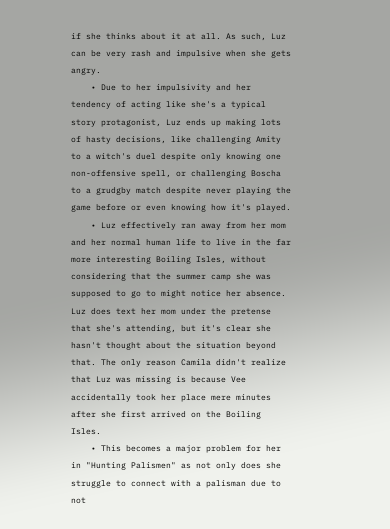if she thinks about it at all. As such, Luz can be very rash and impulsive when she gets angry.
    • Due to her impulsivity and her tendency of acting like she's a typical story protagonist, Luz ends up making lots of hasty decisions, like challenging Amity to a witch's duel despite only knowing one non-offensive spell, or challenging Boscha to a grudgby match despite never playing the game before or even knowing how it's played.
    • Luz effectively ran away from her mom and her normal human life to live in the far more interesting Boiling Isles, without considering that the summer camp she was supposed to go to might notice her absence. Luz does text her mom under the pretense that she's attending, but it's clear she hasn't thought about the situation beyond that. The only reason Camila didn't realize that Luz was missing is because Vee accidentally took her place mere minutes after she first arrived on the Boiling Isles.
    • This becomes a major problem for her in "Hunting Palismen" as not only does she struggle to connect with a palisman due to not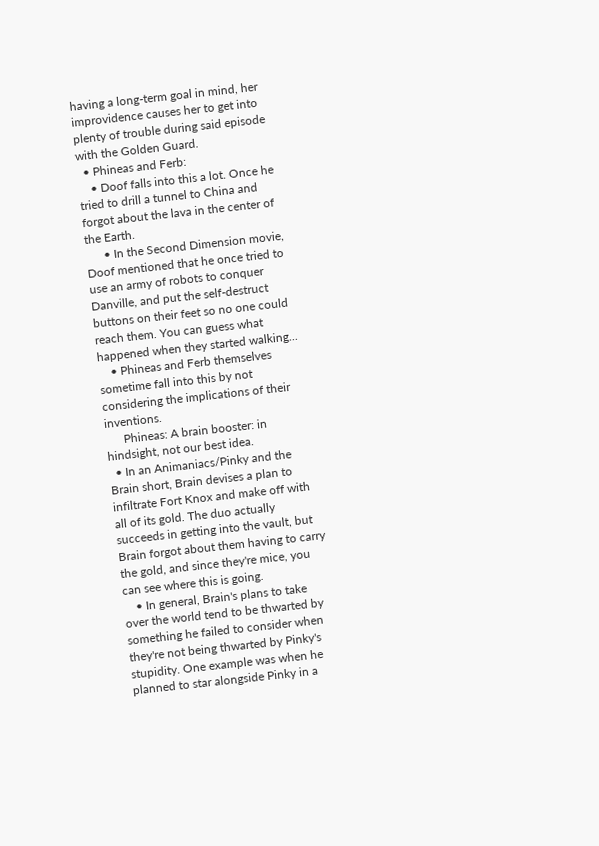having a long-term goal in mind, her improvidence causes her to get into plenty of trouble during said episode with the Golden Guard.
  • Phineas and Ferb:
    • Doof falls into this a lot. Once he tried to drill a tunnel to China and forgot about the lava in the center of the Earth.
      • In the Second Dimension movie, Doof mentioned that he once tried to use an army of robots to conquer Danville, and put the self-destruct buttons on their feet so no one could reach them. You can guess what happened when they started walking...
    • Phineas and Ferb themselves sometime fall into this by not considering the implications of their inventions.
      Phineas: A brain booster: in hindsight, not our best idea.
  • In an Animaniacs/Pinky and the Brain short, Brain devises a plan to infiltrate Fort Knox and make off with all of its gold. The duo actually succeeds in getting into the vault, but Brain forgot about them having to carry the gold, and since they're mice, you can see where this is going.
    • In general, Brain's plans to take over the world tend to be thwarted by something he failed to consider when they're not being thwarted by Pinky's stupidity. One example was when he planned to star alongside Pinky in a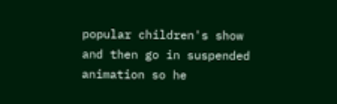popular children's show and then go in suspended animation so he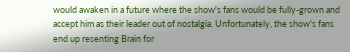would awaken in a future where the show's fans would be fully-grown and accept him as their leader out of nostalgia. Unfortunately, the show's fans end up resenting Brain for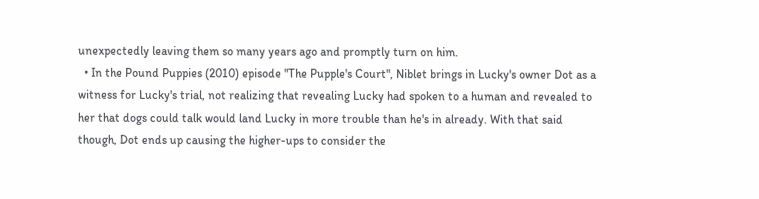unexpectedly leaving them so many years ago and promptly turn on him.
  • In the Pound Puppies (2010) episode "The Pupple's Court", Niblet brings in Lucky's owner Dot as a witness for Lucky's trial, not realizing that revealing Lucky had spoken to a human and revealed to her that dogs could talk would land Lucky in more trouble than he's in already. With that said though, Dot ends up causing the higher-ups to consider the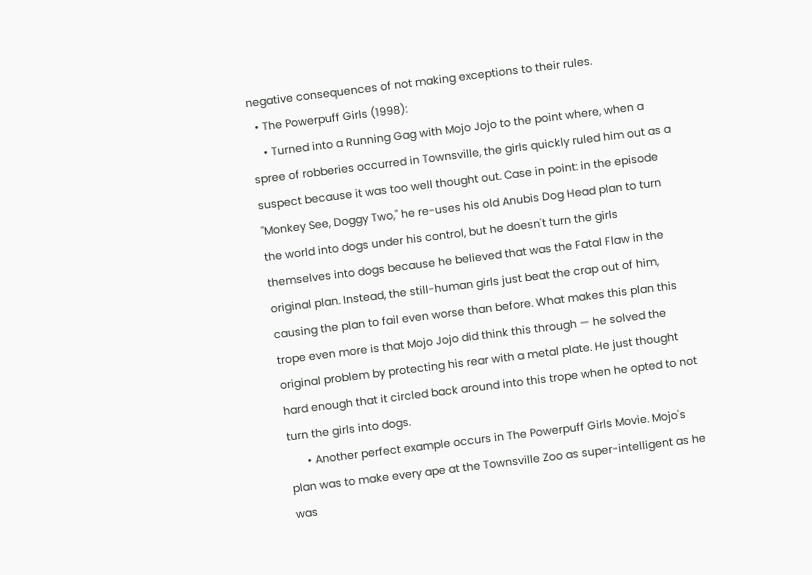negative consequences of not making exceptions to their rules.
  • The Powerpuff Girls (1998):
    • Turned into a Running Gag with Mojo Jojo to the point where, when a spree of robberies occurred in Townsville, the girls quickly ruled him out as a suspect because it was too well thought out. Case in point: in the episode "Monkey See, Doggy Two," he re-uses his old Anubis Dog Head plan to turn the world into dogs under his control, but he doesn't turn the girls themselves into dogs because he believed that was the Fatal Flaw in the original plan. Instead, the still-human girls just beat the crap out of him, causing the plan to fail even worse than before. What makes this plan this trope even more is that Mojo Jojo did think this through — he solved the original problem by protecting his rear with a metal plate. He just thought hard enough that it circled back around into this trope when he opted to not turn the girls into dogs.
      • Another perfect example occurs in The Powerpuff Girls Movie. Mojo's plan was to make every ape at the Townsville Zoo as super-intelligent as he was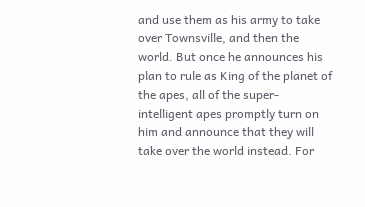and use them as his army to take over Townsville, and then the world. But once he announces his plan to rule as King of the planet of the apes, all of the super-intelligent apes promptly turn on him and announce that they will take over the world instead. For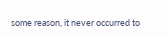some reason, it never occurred to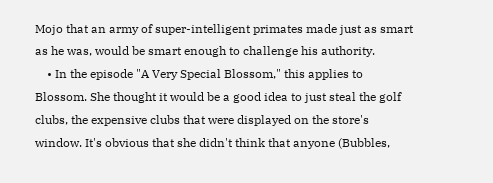Mojo that an army of super-intelligent primates made just as smart as he was, would be smart enough to challenge his authority.
    • In the episode "A Very Special Blossom," this applies to Blossom. She thought it would be a good idea to just steal the golf clubs, the expensive clubs that were displayed on the store's window. It's obvious that she didn't think that anyone (Bubbles,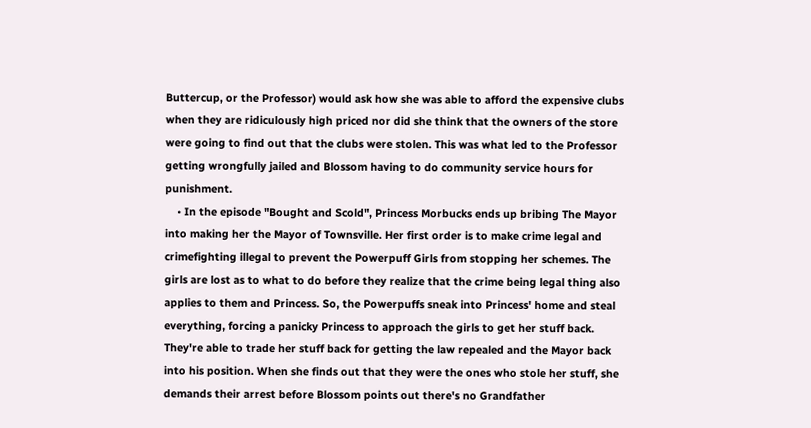Buttercup, or the Professor) would ask how she was able to afford the expensive clubs when they are ridiculously high priced nor did she think that the owners of the store were going to find out that the clubs were stolen. This was what led to the Professor getting wrongfully jailed and Blossom having to do community service hours for punishment.
    • In the episode "Bought and Scold", Princess Morbucks ends up bribing The Mayor into making her the Mayor of Townsville. Her first order is to make crime legal and crimefighting illegal to prevent the Powerpuff Girls from stopping her schemes. The girls are lost as to what to do before they realize that the crime being legal thing also applies to them and Princess. So, the Powerpuffs sneak into Princess' home and steal everything, forcing a panicky Princess to approach the girls to get her stuff back. They're able to trade her stuff back for getting the law repealed and the Mayor back into his position. When she finds out that they were the ones who stole her stuff, she demands their arrest before Blossom points out there's no Grandfather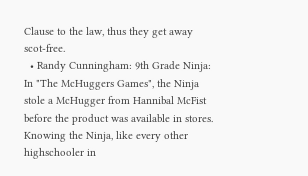Clause to the law, thus they get away scot-free.
  • Randy Cunningham: 9th Grade Ninja: In "The McHuggers Games", the Ninja stole a McHugger from Hannibal McFist before the product was available in stores. Knowing the Ninja, like every other highschooler in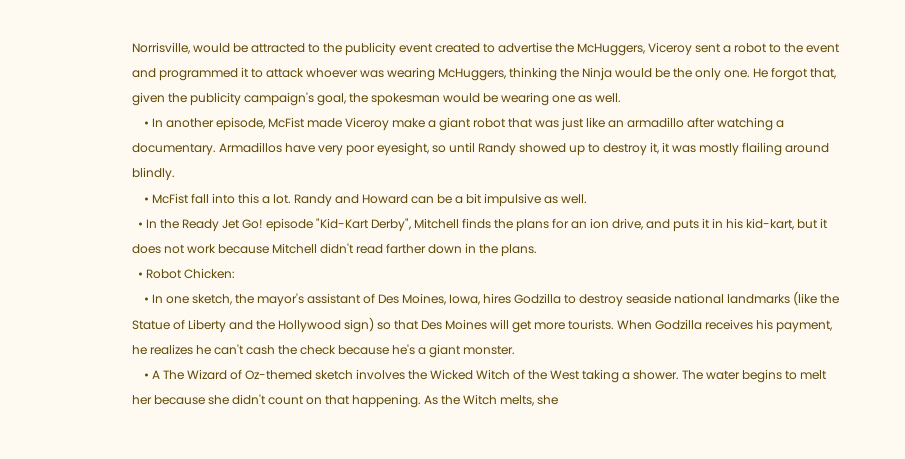Norrisville, would be attracted to the publicity event created to advertise the McHuggers, Viceroy sent a robot to the event and programmed it to attack whoever was wearing McHuggers, thinking the Ninja would be the only one. He forgot that, given the publicity campaign's goal, the spokesman would be wearing one as well.
    • In another episode, McFist made Viceroy make a giant robot that was just like an armadillo after watching a documentary. Armadillos have very poor eyesight, so until Randy showed up to destroy it, it was mostly flailing around blindly.
    • McFist fall into this a lot. Randy and Howard can be a bit impulsive as well.
  • In the Ready Jet Go! episode "Kid-Kart Derby", Mitchell finds the plans for an ion drive, and puts it in his kid-kart, but it does not work because Mitchell didn't read farther down in the plans.
  • Robot Chicken:
    • In one sketch, the mayor's assistant of Des Moines, Iowa, hires Godzilla to destroy seaside national landmarks (like the Statue of Liberty and the Hollywood sign) so that Des Moines will get more tourists. When Godzilla receives his payment, he realizes he can't cash the check because he's a giant monster.
    • A The Wizard of Oz-themed sketch involves the Wicked Witch of the West taking a shower. The water begins to melt her because she didn't count on that happening. As the Witch melts, she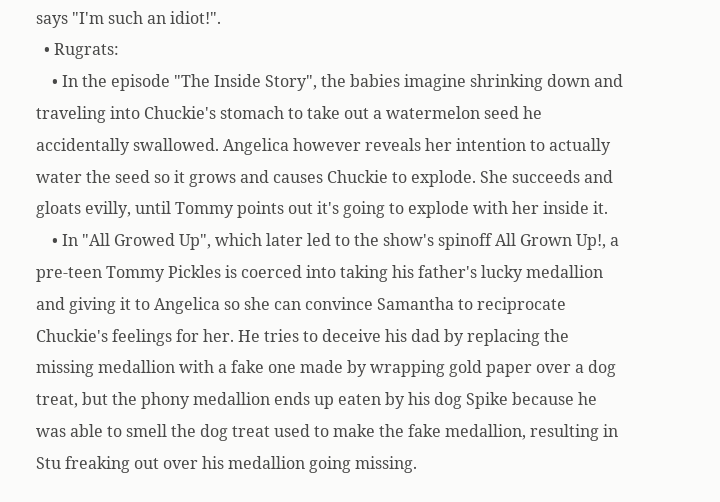says "I'm such an idiot!".
  • Rugrats:
    • In the episode "The Inside Story", the babies imagine shrinking down and traveling into Chuckie's stomach to take out a watermelon seed he accidentally swallowed. Angelica however reveals her intention to actually water the seed so it grows and causes Chuckie to explode. She succeeds and gloats evilly, until Tommy points out it's going to explode with her inside it.
    • In "All Growed Up", which later led to the show's spinoff All Grown Up!, a pre-teen Tommy Pickles is coerced into taking his father's lucky medallion and giving it to Angelica so she can convince Samantha to reciprocate Chuckie's feelings for her. He tries to deceive his dad by replacing the missing medallion with a fake one made by wrapping gold paper over a dog treat, but the phony medallion ends up eaten by his dog Spike because he was able to smell the dog treat used to make the fake medallion, resulting in Stu freaking out over his medallion going missing.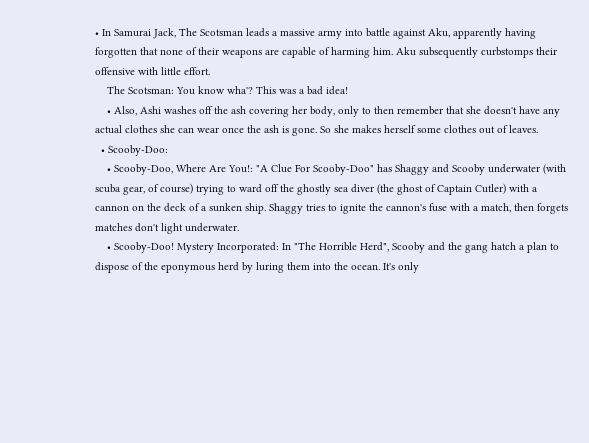• In Samurai Jack, The Scotsman leads a massive army into battle against Aku, apparently having forgotten that none of their weapons are capable of harming him. Aku subsequently curbstomps their offensive with little effort.
    The Scotsman: You know wha'? This was a bad idea!
    • Also, Ashi washes off the ash covering her body, only to then remember that she doesn't have any actual clothes she can wear once the ash is gone. So she makes herself some clothes out of leaves.
  • Scooby-Doo:
    • Scooby-Doo, Where Are You!: "A Clue For Scooby-Doo" has Shaggy and Scooby underwater (with scuba gear, of course) trying to ward off the ghostly sea diver (the ghost of Captain Cutler) with a cannon on the deck of a sunken ship. Shaggy tries to ignite the cannon's fuse with a match, then forgets matches don't light underwater.
    • Scooby-Doo! Mystery Incorporated: In "The Horrible Herd", Scooby and the gang hatch a plan to dispose of the eponymous herd by luring them into the ocean. It's only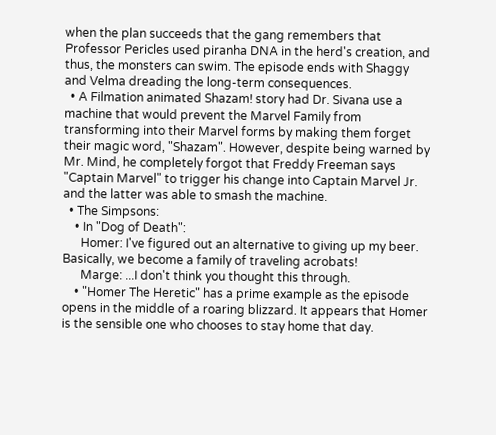when the plan succeeds that the gang remembers that Professor Pericles used piranha DNA in the herd's creation, and thus, the monsters can swim. The episode ends with Shaggy and Velma dreading the long-term consequences.
  • A Filmation animated Shazam! story had Dr. Sivana use a machine that would prevent the Marvel Family from transforming into their Marvel forms by making them forget their magic word, "Shazam". However, despite being warned by Mr. Mind, he completely forgot that Freddy Freeman says "Captain Marvel" to trigger his change into Captain Marvel Jr. and the latter was able to smash the machine.
  • The Simpsons:
    • In "Dog of Death":
      Homer: I've figured out an alternative to giving up my beer. Basically, we become a family of traveling acrobats!
      Marge: ...I don't think you thought this through.
    • "Homer The Heretic" has a prime example as the episode opens in the middle of a roaring blizzard. It appears that Homer is the sensible one who chooses to stay home that day.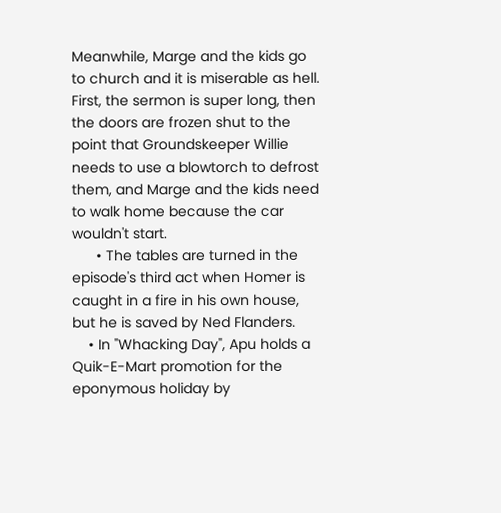Meanwhile, Marge and the kids go to church and it is miserable as hell. First, the sermon is super long, then the doors are frozen shut to the point that Groundskeeper Willie needs to use a blowtorch to defrost them, and Marge and the kids need to walk home because the car wouldn't start.
      • The tables are turned in the episode's third act when Homer is caught in a fire in his own house, but he is saved by Ned Flanders.
    • In "Whacking Day", Apu holds a Quik-E-Mart promotion for the eponymous holiday by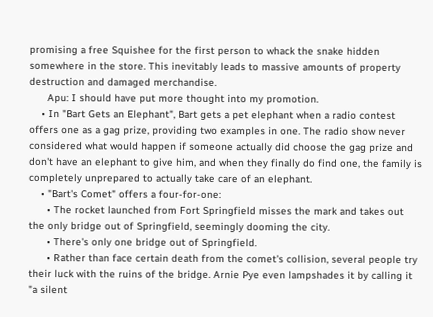promising a free Squishee for the first person to whack the snake hidden somewhere in the store. This inevitably leads to massive amounts of property destruction and damaged merchandise.
      Apu: I should have put more thought into my promotion.
    • In "Bart Gets an Elephant", Bart gets a pet elephant when a radio contest offers one as a gag prize, providing two examples in one. The radio show never considered what would happen if someone actually did choose the gag prize and don't have an elephant to give him, and when they finally do find one, the family is completely unprepared to actually take care of an elephant.
    • "Bart's Comet" offers a four-for-one:
      • The rocket launched from Fort Springfield misses the mark and takes out the only bridge out of Springfield, seemingly dooming the city.
      • There's only one bridge out of Springfield.
      • Rather than face certain death from the comet's collision, several people try their luck with the ruins of the bridge. Arnie Pye even lampshades it by calling it "a silent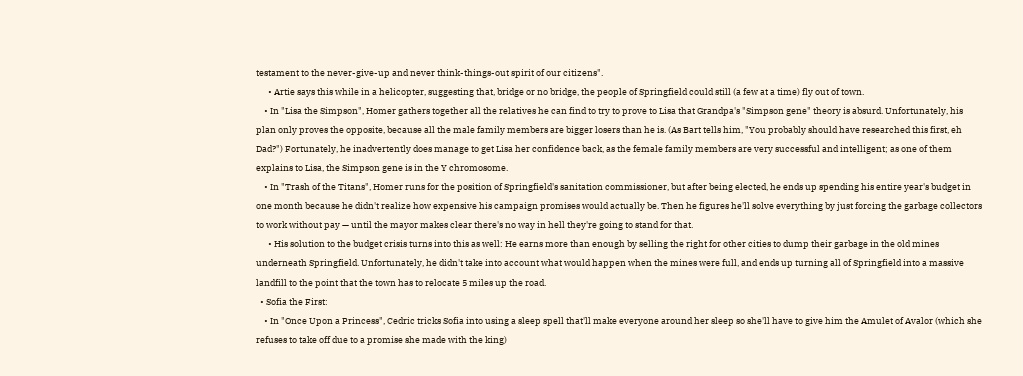testament to the never-give-up and never think-things-out spirit of our citizens".
      • Artie says this while in a helicopter, suggesting that, bridge or no bridge, the people of Springfield could still (a few at a time) fly out of town.
    • In "Lisa the Simpson", Homer gathers together all the relatives he can find to try to prove to Lisa that Grandpa's "Simpson gene" theory is absurd. Unfortunately, his plan only proves the opposite, because all the male family members are bigger losers than he is. (As Bart tells him, "You probably should have researched this first, eh Dad?") Fortunately, he inadvertently does manage to get Lisa her confidence back, as the female family members are very successful and intelligent; as one of them explains to Lisa, the Simpson gene is in the Y chromosome.
    • In "Trash of the Titans", Homer runs for the position of Springfield's sanitation commissioner, but after being elected, he ends up spending his entire year's budget in one month because he didn't realize how expensive his campaign promises would actually be. Then he figures he'll solve everything by just forcing the garbage collectors to work without pay — until the mayor makes clear there's no way in hell they're going to stand for that.
      • His solution to the budget crisis turns into this as well: He earns more than enough by selling the right for other cities to dump their garbage in the old mines underneath Springfield. Unfortunately, he didn't take into account what would happen when the mines were full, and ends up turning all of Springfield into a massive landfill to the point that the town has to relocate 5 miles up the road.
  • Sofia the First:
    • In "Once Upon a Princess", Cedric tricks Sofia into using a sleep spell that'll make everyone around her sleep so she'll have to give him the Amulet of Avalor (which she refuses to take off due to a promise she made with the king)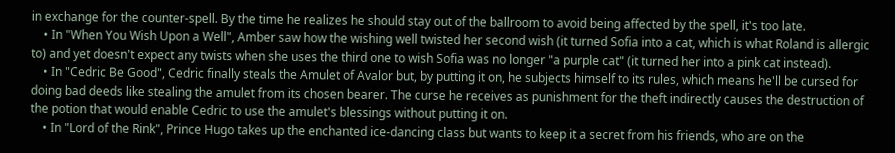in exchange for the counter-spell. By the time he realizes he should stay out of the ballroom to avoid being affected by the spell, it's too late.
    • In "When You Wish Upon a Well", Amber saw how the wishing well twisted her second wish (it turned Sofia into a cat, which is what Roland is allergic to) and yet doesn't expect any twists when she uses the third one to wish Sofia was no longer "a purple cat" (it turned her into a pink cat instead).
    • In "Cedric Be Good", Cedric finally steals the Amulet of Avalor but, by putting it on, he subjects himself to its rules, which means he'll be cursed for doing bad deeds like stealing the amulet from its chosen bearer. The curse he receives as punishment for the theft indirectly causes the destruction of the potion that would enable Cedric to use the amulet's blessings without putting it on.
    • In "Lord of the Rink", Prince Hugo takes up the enchanted ice-dancing class but wants to keep it a secret from his friends, who are on the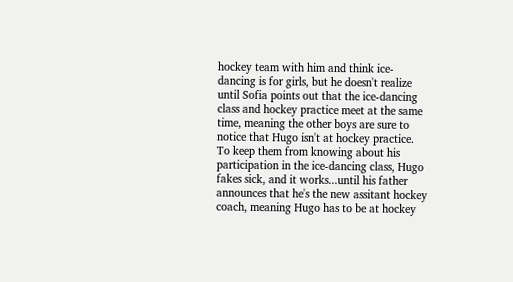hockey team with him and think ice-dancing is for girls, but he doesn't realize until Sofia points out that the ice-dancing class and hockey practice meet at the same time, meaning the other boys are sure to notice that Hugo isn't at hockey practice. To keep them from knowing about his participation in the ice-dancing class, Hugo fakes sick, and it works...until his father announces that he's the new assitant hockey coach, meaning Hugo has to be at hockey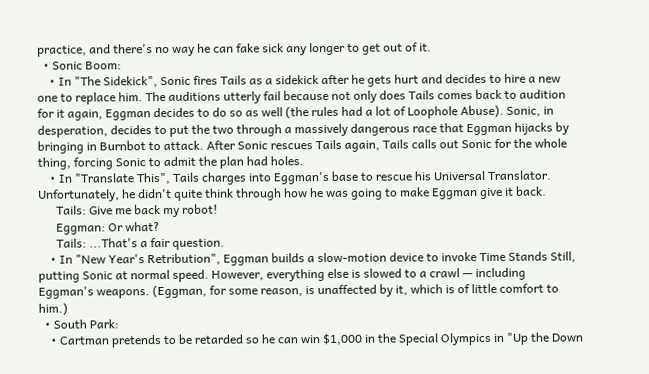practice, and there's no way he can fake sick any longer to get out of it.
  • Sonic Boom:
    • In "The Sidekick", Sonic fires Tails as a sidekick after he gets hurt and decides to hire a new one to replace him. The auditions utterly fail because not only does Tails comes back to audition for it again, Eggman decides to do so as well (the rules had a lot of Loophole Abuse). Sonic, in desperation, decides to put the two through a massively dangerous race that Eggman hijacks by bringing in Burnbot to attack. After Sonic rescues Tails again, Tails calls out Sonic for the whole thing, forcing Sonic to admit the plan had holes.
    • In "Translate This", Tails charges into Eggman's base to rescue his Universal Translator. Unfortunately, he didn't quite think through how he was going to make Eggman give it back.
      Tails: Give me back my robot!
      Eggman: Or what?
      Tails: ...That's a fair question.
    • In "New Year's Retribution", Eggman builds a slow-motion device to invoke Time Stands Still, putting Sonic at normal speed. However, everything else is slowed to a crawl — including Eggman's weapons. (Eggman, for some reason, is unaffected by it, which is of little comfort to him.)
  • South Park:
    • Cartman pretends to be retarded so he can win $1,000 in the Special Olympics in "Up the Down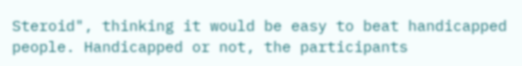Steroid", thinking it would be easy to beat handicapped people. Handicapped or not, the participants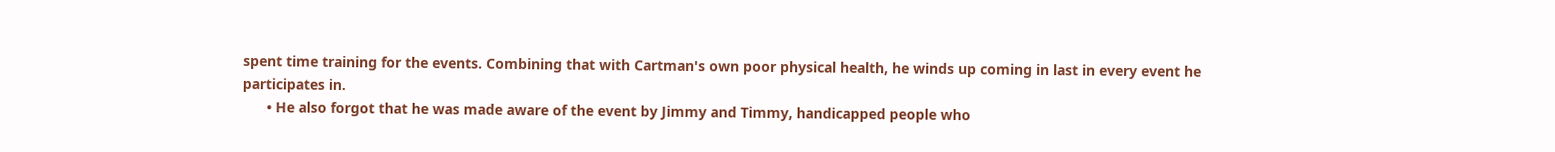spent time training for the events. Combining that with Cartman's own poor physical health, he winds up coming in last in every event he participates in.
      • He also forgot that he was made aware of the event by Jimmy and Timmy, handicapped people who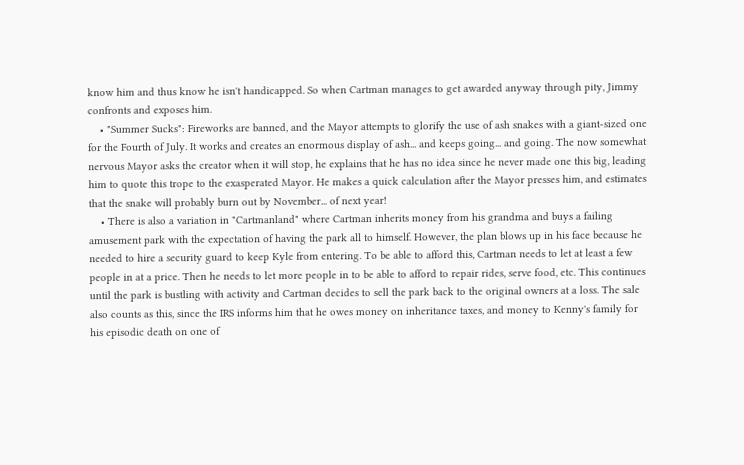know him and thus know he isn't handicapped. So when Cartman manages to get awarded anyway through pity, Jimmy confronts and exposes him.
    • "Summer Sucks": Fireworks are banned, and the Mayor attempts to glorify the use of ash snakes with a giant-sized one for the Fourth of July. It works and creates an enormous display of ash... and keeps going... and going. The now somewhat nervous Mayor asks the creator when it will stop, he explains that he has no idea since he never made one this big, leading him to quote this trope to the exasperated Mayor. He makes a quick calculation after the Mayor presses him, and estimates that the snake will probably burn out by November... of next year!
    • There is also a variation in "Cartmanland" where Cartman inherits money from his grandma and buys a failing amusement park with the expectation of having the park all to himself. However, the plan blows up in his face because he needed to hire a security guard to keep Kyle from entering. To be able to afford this, Cartman needs to let at least a few people in at a price. Then he needs to let more people in to be able to afford to repair rides, serve food, etc. This continues until the park is bustling with activity and Cartman decides to sell the park back to the original owners at a loss. The sale also counts as this, since the IRS informs him that he owes money on inheritance taxes, and money to Kenny's family for his episodic death on one of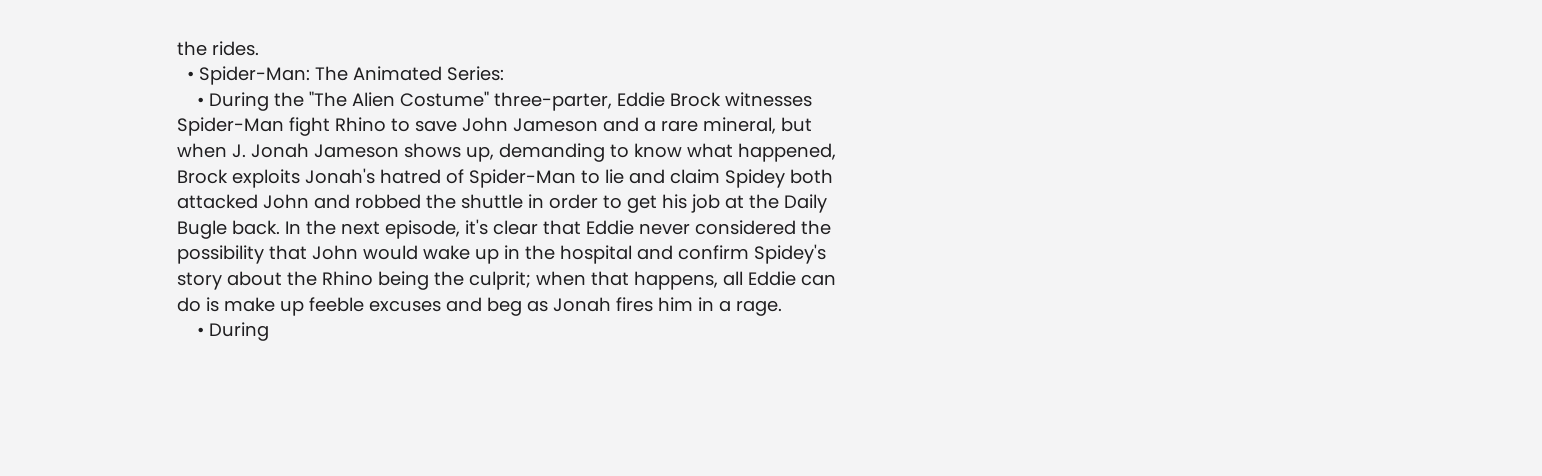the rides.
  • Spider-Man: The Animated Series:
    • During the "The Alien Costume" three-parter, Eddie Brock witnesses Spider-Man fight Rhino to save John Jameson and a rare mineral, but when J. Jonah Jameson shows up, demanding to know what happened, Brock exploits Jonah's hatred of Spider-Man to lie and claim Spidey both attacked John and robbed the shuttle in order to get his job at the Daily Bugle back. In the next episode, it's clear that Eddie never considered the possibility that John would wake up in the hospital and confirm Spidey's story about the Rhino being the culprit; when that happens, all Eddie can do is make up feeble excuses and beg as Jonah fires him in a rage.
    • During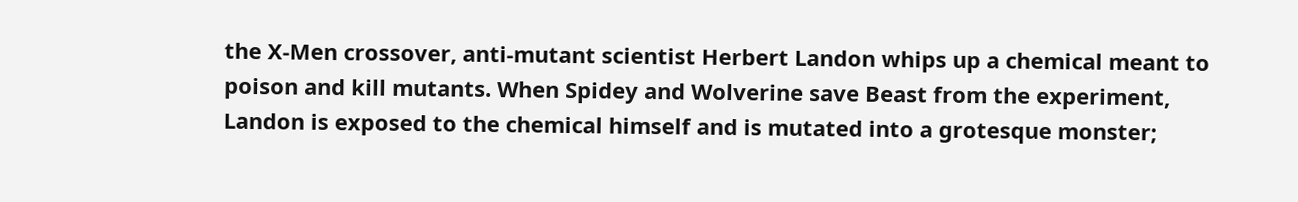the X-Men crossover, anti-mutant scientist Herbert Landon whips up a chemical meant to poison and kill mutants. When Spidey and Wolverine save Beast from the experiment, Landon is exposed to the chemical himself and is mutated into a grotesque monster;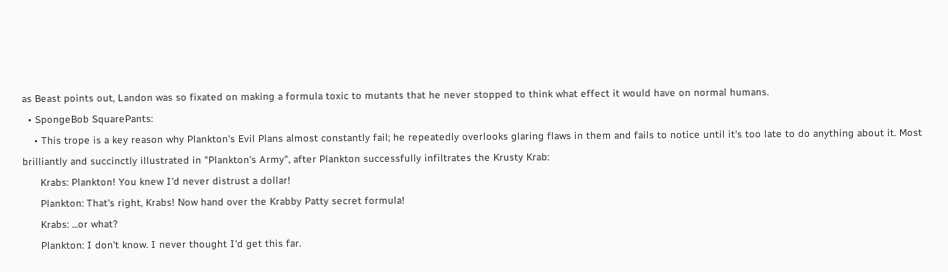as Beast points out, Landon was so fixated on making a formula toxic to mutants that he never stopped to think what effect it would have on normal humans.
  • SpongeBob SquarePants:
    • This trope is a key reason why Plankton's Evil Plans almost constantly fail; he repeatedly overlooks glaring flaws in them and fails to notice until it's too late to do anything about it. Most brilliantly and succinctly illustrated in "Plankton's Army", after Plankton successfully infiltrates the Krusty Krab:
      Krabs: Plankton! You knew I'd never distrust a dollar!
      Plankton: That's right, Krabs! Now hand over the Krabby Patty secret formula!
      Krabs: ...or what?
      Plankton: I don't know. I never thought I'd get this far.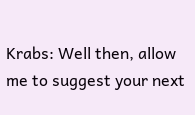Krabs: Well then, allow me to suggest your next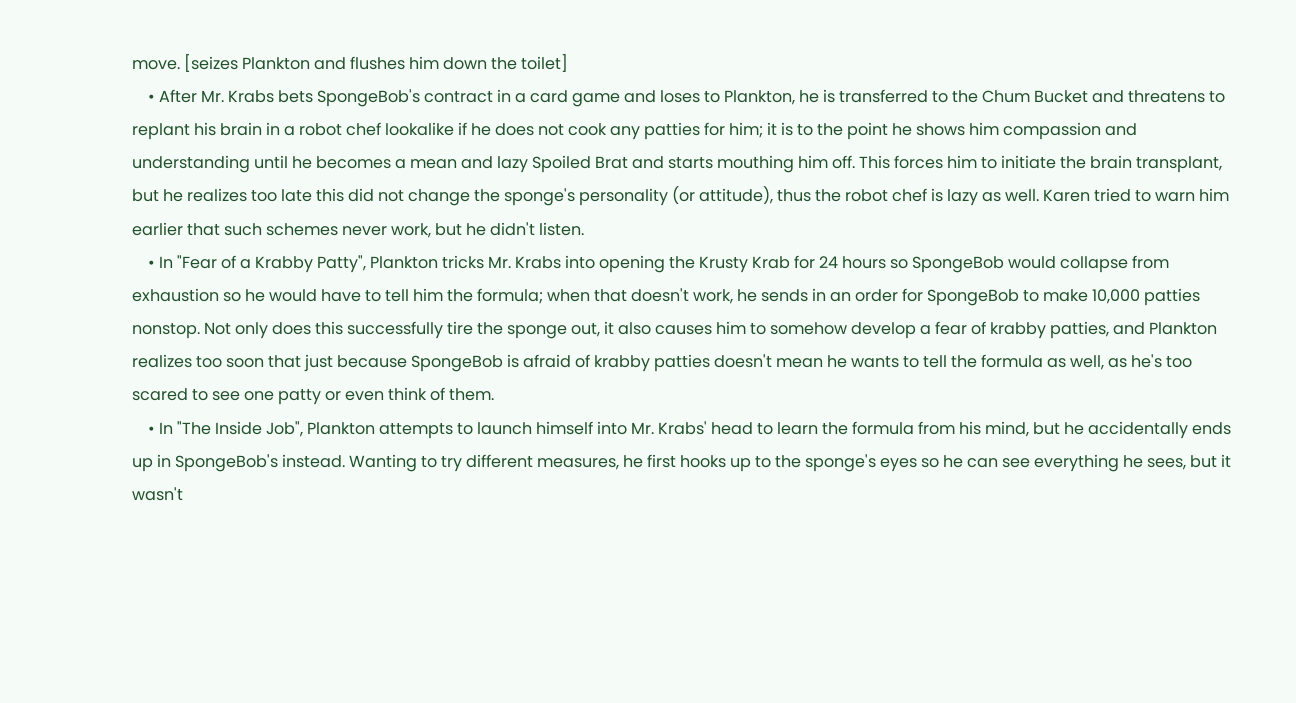move. [seizes Plankton and flushes him down the toilet]
    • After Mr. Krabs bets SpongeBob's contract in a card game and loses to Plankton, he is transferred to the Chum Bucket and threatens to replant his brain in a robot chef lookalike if he does not cook any patties for him; it is to the point he shows him compassion and understanding until he becomes a mean and lazy Spoiled Brat and starts mouthing him off. This forces him to initiate the brain transplant, but he realizes too late this did not change the sponge's personality (or attitude), thus the robot chef is lazy as well. Karen tried to warn him earlier that such schemes never work, but he didn't listen.
    • In "Fear of a Krabby Patty", Plankton tricks Mr. Krabs into opening the Krusty Krab for 24 hours so SpongeBob would collapse from exhaustion so he would have to tell him the formula; when that doesn't work, he sends in an order for SpongeBob to make 10,000 patties nonstop. Not only does this successfully tire the sponge out, it also causes him to somehow develop a fear of krabby patties, and Plankton realizes too soon that just because SpongeBob is afraid of krabby patties doesn't mean he wants to tell the formula as well, as he's too scared to see one patty or even think of them.
    • In "The Inside Job", Plankton attempts to launch himself into Mr. Krabs' head to learn the formula from his mind, but he accidentally ends up in SpongeBob's instead. Wanting to try different measures, he first hooks up to the sponge's eyes so he can see everything he sees, but it wasn't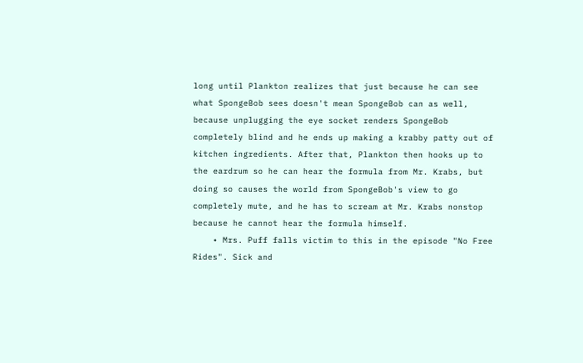long until Plankton realizes that just because he can see what SpongeBob sees doesn't mean SpongeBob can as well, because unplugging the eye socket renders SpongeBob completely blind and he ends up making a krabby patty out of kitchen ingredients. After that, Plankton then hooks up to the eardrum so he can hear the formula from Mr. Krabs, but doing so causes the world from SpongeBob's view to go completely mute, and he has to scream at Mr. Krabs nonstop because he cannot hear the formula himself.
    • Mrs. Puff falls victim to this in the episode "No Free Rides". Sick and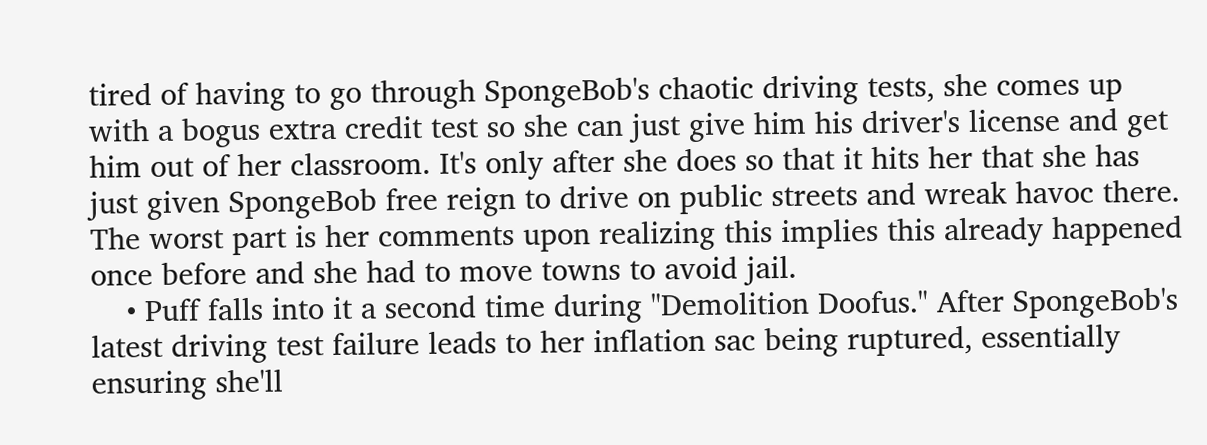tired of having to go through SpongeBob's chaotic driving tests, she comes up with a bogus extra credit test so she can just give him his driver's license and get him out of her classroom. It's only after she does so that it hits her that she has just given SpongeBob free reign to drive on public streets and wreak havoc there. The worst part is her comments upon realizing this implies this already happened once before and she had to move towns to avoid jail.
    • Puff falls into it a second time during "Demolition Doofus." After SpongeBob's latest driving test failure leads to her inflation sac being ruptured, essentially ensuring she'll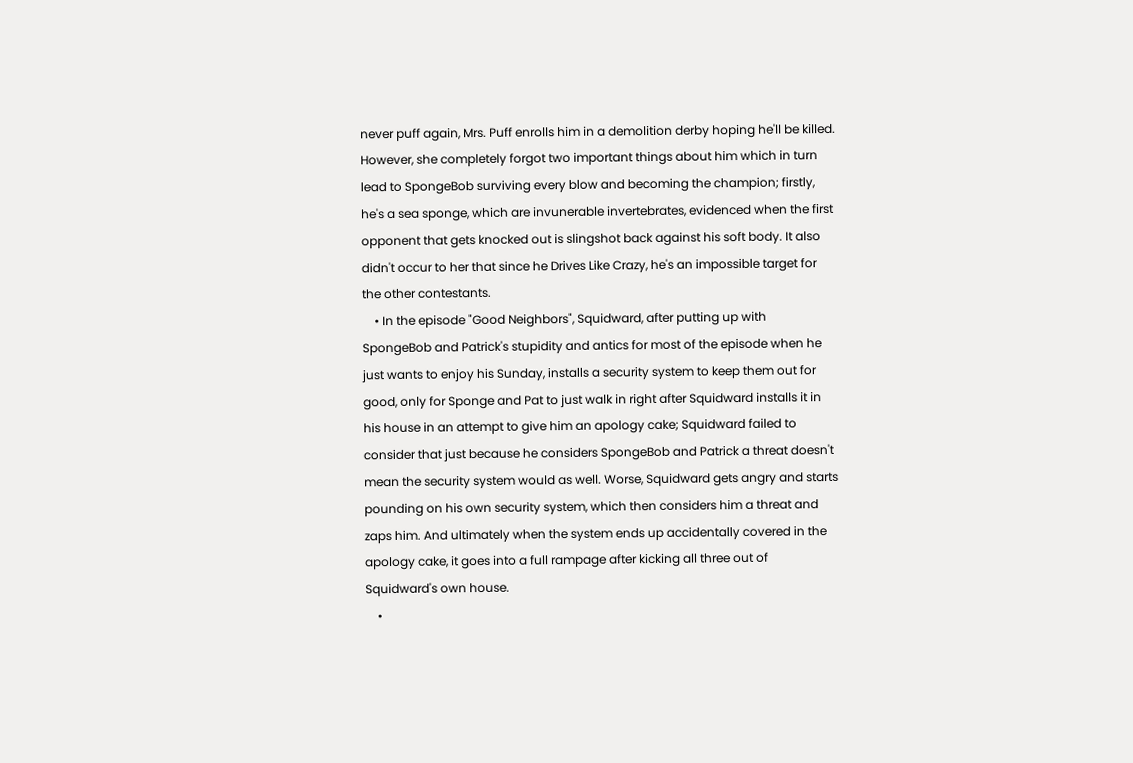never puff again, Mrs. Puff enrolls him in a demolition derby hoping he'll be killed. However, she completely forgot two important things about him which in turn lead to SpongeBob surviving every blow and becoming the champion; firstly, he's a sea sponge, which are invunerable invertebrates, evidenced when the first opponent that gets knocked out is slingshot back against his soft body. It also didn't occur to her that since he Drives Like Crazy, he's an impossible target for the other contestants.
    • In the episode "Good Neighbors", Squidward, after putting up with SpongeBob and Patrick's stupidity and antics for most of the episode when he just wants to enjoy his Sunday, installs a security system to keep them out for good, only for Sponge and Pat to just walk in right after Squidward installs it in his house in an attempt to give him an apology cake; Squidward failed to consider that just because he considers SpongeBob and Patrick a threat doesn't mean the security system would as well. Worse, Squidward gets angry and starts pounding on his own security system, which then considers him a threat and zaps him. And ultimately when the system ends up accidentally covered in the apology cake, it goes into a full rampage after kicking all three out of Squidward's own house.
    •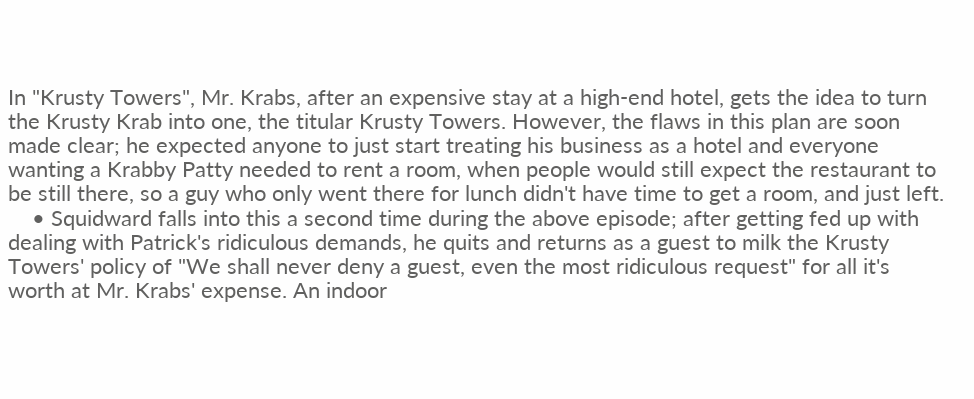In "Krusty Towers", Mr. Krabs, after an expensive stay at a high-end hotel, gets the idea to turn the Krusty Krab into one, the titular Krusty Towers. However, the flaws in this plan are soon made clear; he expected anyone to just start treating his business as a hotel and everyone wanting a Krabby Patty needed to rent a room, when people would still expect the restaurant to be still there, so a guy who only went there for lunch didn't have time to get a room, and just left.
    • Squidward falls into this a second time during the above episode; after getting fed up with dealing with Patrick's ridiculous demands, he quits and returns as a guest to milk the Krusty Towers' policy of "We shall never deny a guest, even the most ridiculous request" for all it's worth at Mr. Krabs' expense. An indoor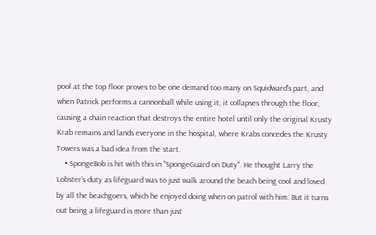pool at the top floor proves to be one demand too many on Squidward's part, and when Patrick performs a cannonball while using it, it collapses through the floor, causing a chain reaction that destroys the entire hotel until only the original Krusty Krab remains and lands everyone in the hospital, where Krabs concedes the Krusty Towers was a bad idea from the start.
    • SpongeBob is hit with this in "SpongeGuard on Duty". He thought Larry the Lobster's duty as lifeguard was to just walk around the beach being cool and loved by all the beachgoers, which he enjoyed doing when on patrol with him. But it turns out being a lifeguard is more than just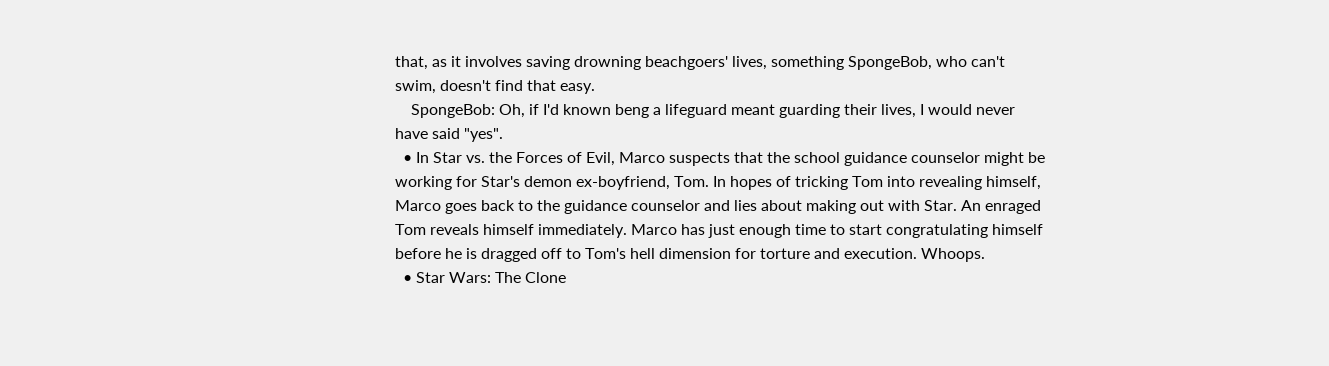that, as it involves saving drowning beachgoers' lives, something SpongeBob, who can't swim, doesn't find that easy.
    SpongeBob: Oh, if I'd known beng a lifeguard meant guarding their lives, I would never have said "yes".
  • In Star vs. the Forces of Evil, Marco suspects that the school guidance counselor might be working for Star's demon ex-boyfriend, Tom. In hopes of tricking Tom into revealing himself, Marco goes back to the guidance counselor and lies about making out with Star. An enraged Tom reveals himself immediately. Marco has just enough time to start congratulating himself before he is dragged off to Tom's hell dimension for torture and execution. Whoops.
  • Star Wars: The Clone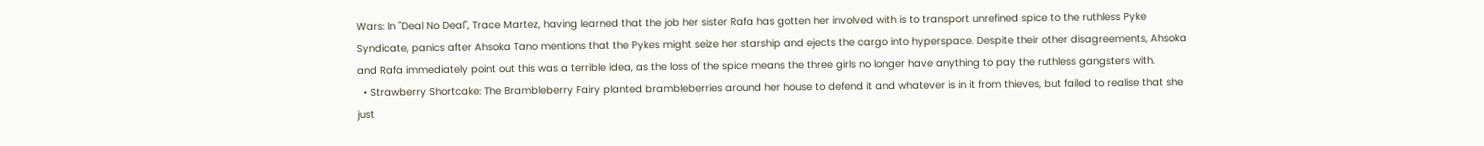Wars: In "Deal No Deal", Trace Martez, having learned that the job her sister Rafa has gotten her involved with is to transport unrefined spice to the ruthless Pyke Syndicate, panics after Ahsoka Tano mentions that the Pykes might seize her starship and ejects the cargo into hyperspace. Despite their other disagreements, Ahsoka and Rafa immediately point out this was a terrible idea, as the loss of the spice means the three girls no longer have anything to pay the ruthless gangsters with.
  • Strawberry Shortcake: The Brambleberry Fairy planted brambleberries around her house to defend it and whatever is in it from thieves, but failed to realise that she just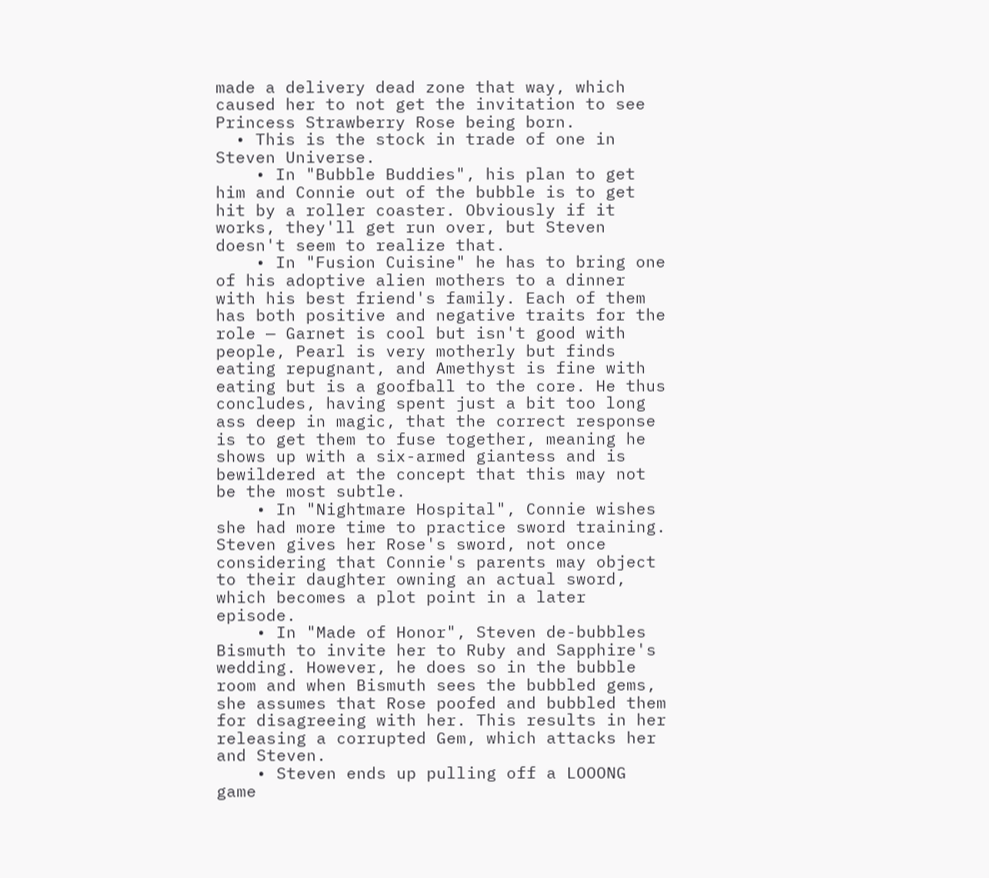made a delivery dead zone that way, which caused her to not get the invitation to see Princess Strawberry Rose being born.
  • This is the stock in trade of one in Steven Universe.
    • In "Bubble Buddies", his plan to get him and Connie out of the bubble is to get hit by a roller coaster. Obviously if it works, they'll get run over, but Steven doesn't seem to realize that.
    • In "Fusion Cuisine" he has to bring one of his adoptive alien mothers to a dinner with his best friend's family. Each of them has both positive and negative traits for the role — Garnet is cool but isn't good with people, Pearl is very motherly but finds eating repugnant, and Amethyst is fine with eating but is a goofball to the core. He thus concludes, having spent just a bit too long ass deep in magic, that the correct response is to get them to fuse together, meaning he shows up with a six-armed giantess and is bewildered at the concept that this may not be the most subtle.
    • In "Nightmare Hospital", Connie wishes she had more time to practice sword training. Steven gives her Rose's sword, not once considering that Connie's parents may object to their daughter owning an actual sword, which becomes a plot point in a later episode.
    • In "Made of Honor", Steven de-bubbles Bismuth to invite her to Ruby and Sapphire's wedding. However, he does so in the bubble room and when Bismuth sees the bubbled gems, she assumes that Rose poofed and bubbled them for disagreeing with her. This results in her releasing a corrupted Gem, which attacks her and Steven.
    • Steven ends up pulling off a LOOONG game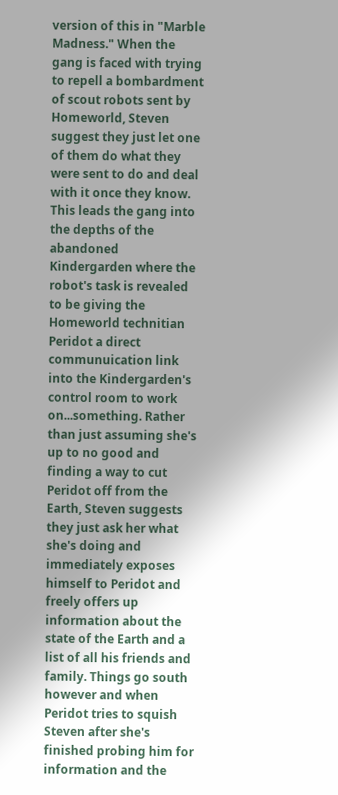version of this in "Marble Madness." When the gang is faced with trying to repell a bombardment of scout robots sent by Homeworld, Steven suggest they just let one of them do what they were sent to do and deal with it once they know. This leads the gang into the depths of the abandoned Kindergarden where the robot's task is revealed to be giving the Homeworld technitian Peridot a direct communuication link into the Kindergarden's control room to work on...something. Rather than just assuming she's up to no good and finding a way to cut Peridot off from the Earth, Steven suggests they just ask her what she's doing and immediately exposes himself to Peridot and freely offers up information about the state of the Earth and a list of all his friends and family. Things go south however and when Peridot tries to squish Steven after she's finished probing him for information and the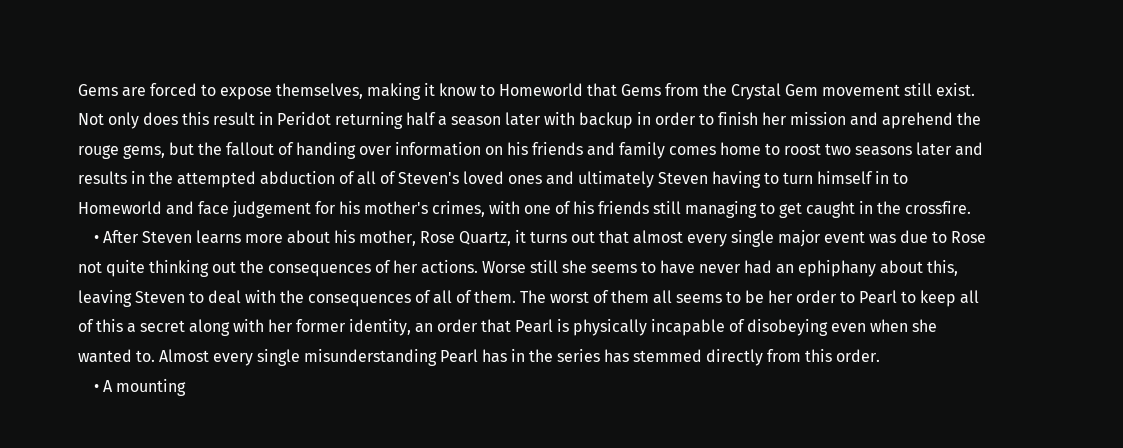Gems are forced to expose themselves, making it know to Homeworld that Gems from the Crystal Gem movement still exist. Not only does this result in Peridot returning half a season later with backup in order to finish her mission and aprehend the rouge gems, but the fallout of handing over information on his friends and family comes home to roost two seasons later and results in the attempted abduction of all of Steven's loved ones and ultimately Steven having to turn himself in to Homeworld and face judgement for his mother's crimes, with one of his friends still managing to get caught in the crossfire.
    • After Steven learns more about his mother, Rose Quartz, it turns out that almost every single major event was due to Rose not quite thinking out the consequences of her actions. Worse still she seems to have never had an ephiphany about this, leaving Steven to deal with the consequences of all of them. The worst of them all seems to be her order to Pearl to keep all of this a secret along with her former identity, an order that Pearl is physically incapable of disobeying even when she wanted to. Almost every single misunderstanding Pearl has in the series has stemmed directly from this order.
    • A mounting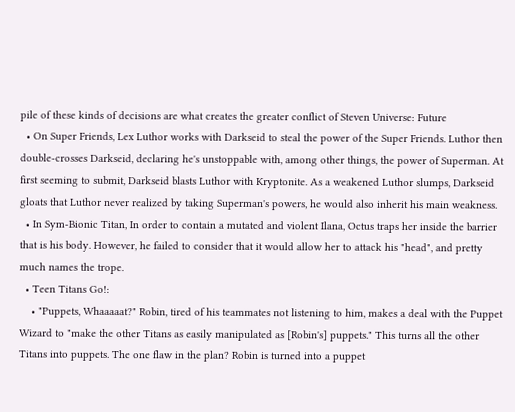pile of these kinds of decisions are what creates the greater conflict of Steven Universe: Future
  • On Super Friends, Lex Luthor works with Darkseid to steal the power of the Super Friends. Luthor then double-crosses Darkseid, declaring he's unstoppable with, among other things, the power of Superman. At first seeming to submit, Darkseid blasts Luthor with Kryptonite. As a weakened Luthor slumps, Darkseid gloats that Luthor never realized by taking Superman's powers, he would also inherit his main weakness.
  • In Sym-Bionic Titan, In order to contain a mutated and violent Ilana, Octus traps her inside the barrier that is his body. However, he failed to consider that it would allow her to attack his "head", and pretty much names the trope.
  • Teen Titans Go!:
    • "Puppets, Whaaaaat?" Robin, tired of his teammates not listening to him, makes a deal with the Puppet Wizard to "make the other Titans as easily manipulated as [Robin's] puppets." This turns all the other Titans into puppets. The one flaw in the plan? Robin is turned into a puppet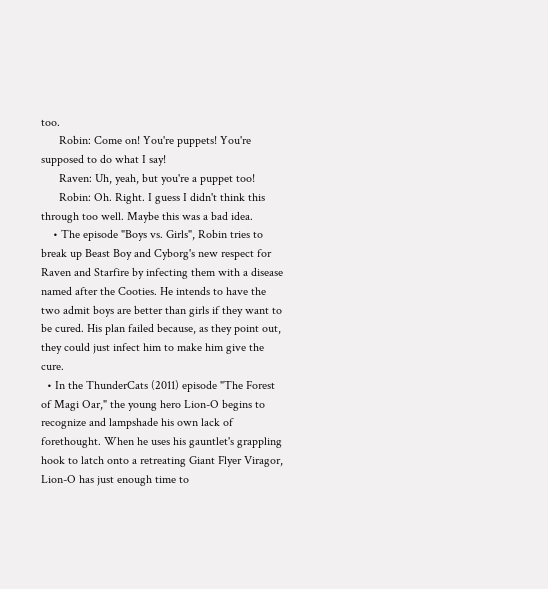too.
      Robin: Come on! You're puppets! You're supposed to do what I say!
      Raven: Uh, yeah, but you're a puppet too!
      Robin: Oh. Right. I guess I didn't think this through too well. Maybe this was a bad idea.
    • The episode "Boys vs. Girls", Robin tries to break up Beast Boy and Cyborg's new respect for Raven and Starfire by infecting them with a disease named after the Cooties. He intends to have the two admit boys are better than girls if they want to be cured. His plan failed because, as they point out, they could just infect him to make him give the cure.
  • In the ThunderCats (2011) episode "The Forest of Magi Oar," the young hero Lion-O begins to recognize and lampshade his own lack of forethought. When he uses his gauntlet's grappling hook to latch onto a retreating Giant Flyer Viragor, Lion-O has just enough time to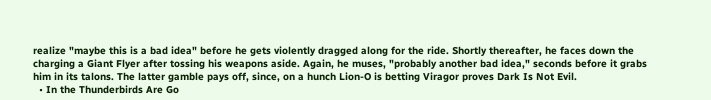realize "maybe this is a bad idea" before he gets violently dragged along for the ride. Shortly thereafter, he faces down the charging a Giant Flyer after tossing his weapons aside. Again, he muses, "probably another bad idea," seconds before it grabs him in its talons. The latter gamble pays off, since, on a hunch Lion-O is betting Viragor proves Dark Is Not Evil.
  • In the Thunderbirds Are Go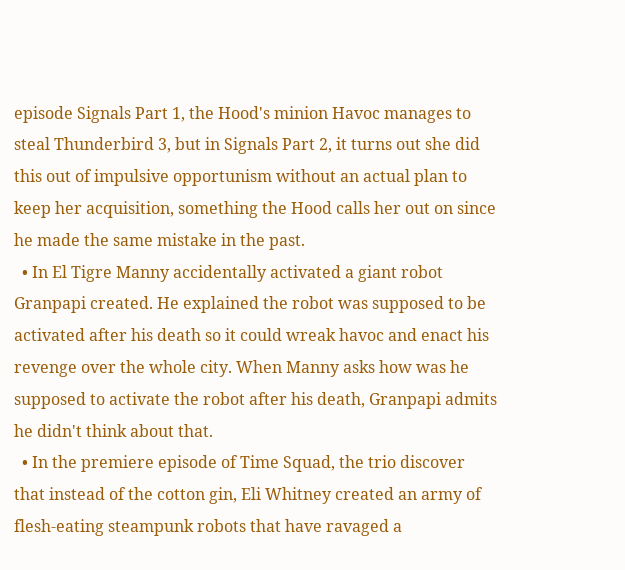episode Signals Part 1, the Hood's minion Havoc manages to steal Thunderbird 3, but in Signals Part 2, it turns out she did this out of impulsive opportunism without an actual plan to keep her acquisition, something the Hood calls her out on since he made the same mistake in the past.
  • In El Tigre Manny accidentally activated a giant robot Granpapi created. He explained the robot was supposed to be activated after his death so it could wreak havoc and enact his revenge over the whole city. When Manny asks how was he supposed to activate the robot after his death, Granpapi admits he didn't think about that.
  • In the premiere episode of Time Squad, the trio discover that instead of the cotton gin, Eli Whitney created an army of flesh-eating steampunk robots that have ravaged a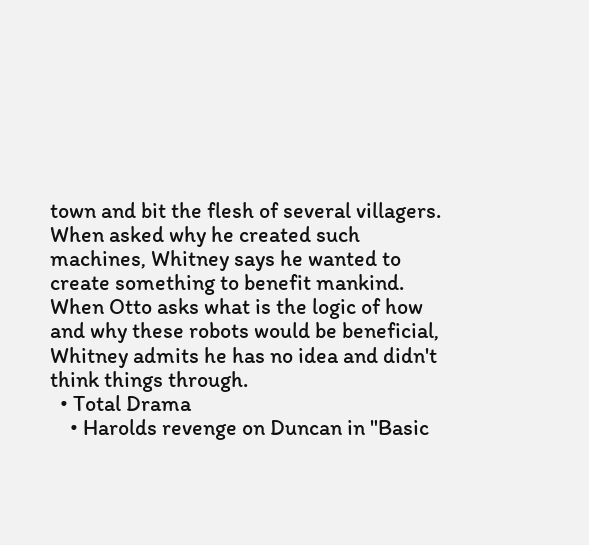town and bit the flesh of several villagers. When asked why he created such machines, Whitney says he wanted to create something to benefit mankind. When Otto asks what is the logic of how and why these robots would be beneficial, Whitney admits he has no idea and didn't think things through.
  • Total Drama
    • Harolds revenge on Duncan in "Basic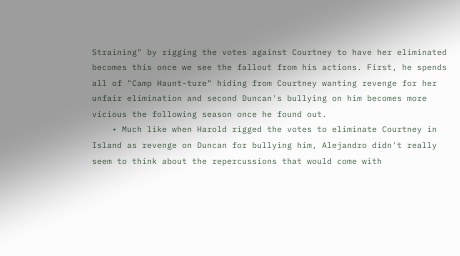Straining" by rigging the votes against Courtney to have her eliminated becomes this once we see the fallout from his actions. First, he spends all of "Camp Haunt-ture" hiding from Courtney wanting revenge for her unfair elimination and second Duncan's bullying on him becomes more vicious the following season once he found out.
    • Much like when Harold rigged the votes to eliminate Courtney in Island as revenge on Duncan for bullying him, Alejandro didn't really seem to think about the repercussions that would come with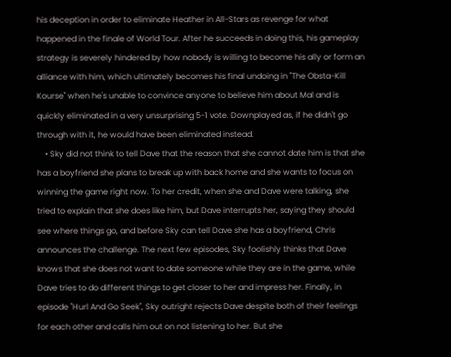his deception in order to eliminate Heather in All-Stars as revenge for what happened in the finale of World Tour. After he succeeds in doing this, his gameplay strategy is severely hindered by how nobody is willing to become his ally or form an alliance with him, which ultimately becomes his final undoing in "The Obsta-Kill Kourse" when he's unable to convince anyone to believe him about Mal and is quickly eliminated in a very unsurprising 5-1 vote. Downplayed as, if he didn't go through with it, he would have been eliminated instead.
    • Sky did not think to tell Dave that the reason that she cannot date him is that she has a boyfriend she plans to break up with back home and she wants to focus on winning the game right now. To her credit, when she and Dave were talking, she tried to explain that she does like him, but Dave interrupts her, saying they should see where things go, and before Sky can tell Dave she has a boyfriend, Chris announces the challenge. The next few episodes, Sky foolishly thinks that Dave knows that she does not want to date someone while they are in the game, while Dave tries to do different things to get closer to her and impress her. Finally, in episode "Hurl And Go Seek", Sky outright rejects Dave despite both of their feelings for each other and calls him out on not listening to her. But she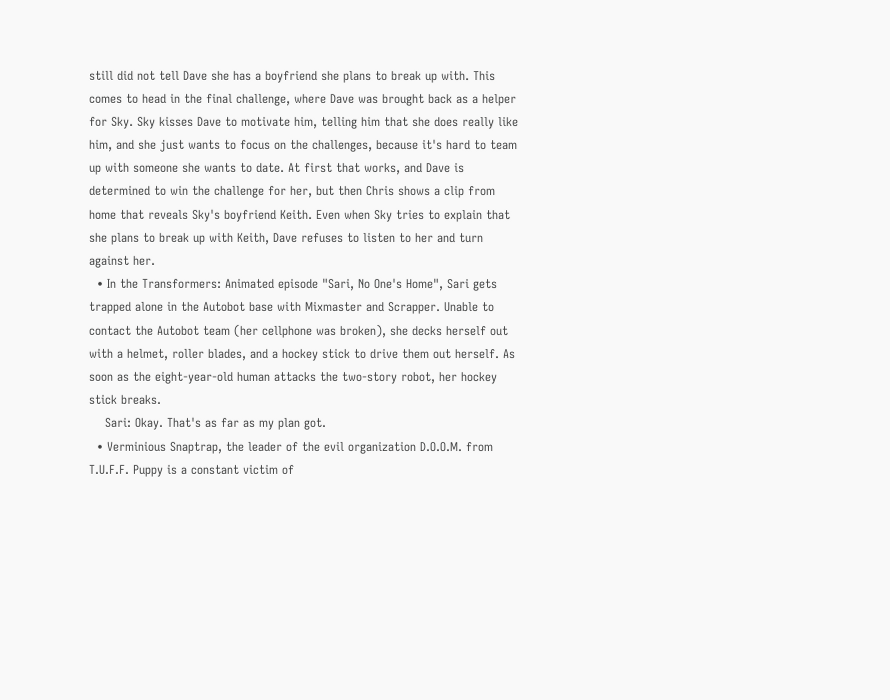still did not tell Dave she has a boyfriend she plans to break up with. This comes to head in the final challenge, where Dave was brought back as a helper for Sky. Sky kisses Dave to motivate him, telling him that she does really like him, and she just wants to focus on the challenges, because it's hard to team up with someone she wants to date. At first that works, and Dave is determined to win the challenge for her, but then Chris shows a clip from home that reveals Sky's boyfriend Keith. Even when Sky tries to explain that she plans to break up with Keith, Dave refuses to listen to her and turn against her.
  • In the Transformers: Animated episode "Sari, No One's Home", Sari gets trapped alone in the Autobot base with Mixmaster and Scrapper. Unable to contact the Autobot team (her cellphone was broken), she decks herself out with a helmet, roller blades, and a hockey stick to drive them out herself. As soon as the eight-year-old human attacks the two-story robot, her hockey stick breaks.
    Sari: Okay. That's as far as my plan got.
  • Verminious Snaptrap, the leader of the evil organization D.O.O.M. from T.U.F.F. Puppy is a constant victim of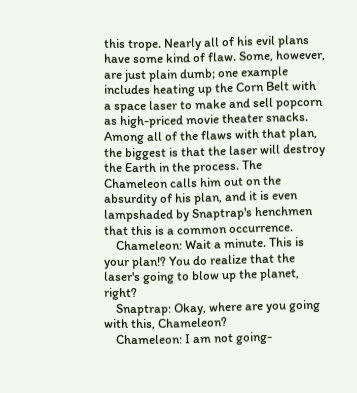this trope. Nearly all of his evil plans have some kind of flaw. Some, however, are just plain dumb; one example includes heating up the Corn Belt with a space laser to make and sell popcorn as high-priced movie theater snacks. Among all of the flaws with that plan, the biggest is that the laser will destroy the Earth in the process. The Chameleon calls him out on the absurdity of his plan, and it is even lampshaded by Snaptrap's henchmen that this is a common occurrence.
    Chameleon: Wait a minute. This is your plan!? You do realize that the laser's going to blow up the planet, right?
    Snaptrap: Okay, where are you going with this, Chameleon?
    Chameleon: I am not going-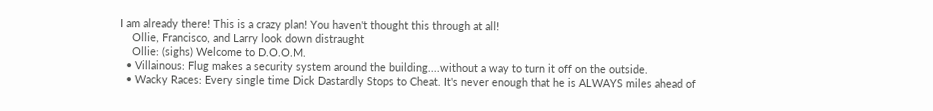I am already there! This is a crazy plan! You haven't thought this through at all!
    Ollie, Francisco, and Larry look down distraught
    Ollie: (sighs) Welcome to D.O.O.M.
  • Villainous: Flug makes a security system around the building....without a way to turn it off on the outside.
  • Wacky Races: Every single time Dick Dastardly Stops to Cheat. It's never enough that he is ALWAYS miles ahead of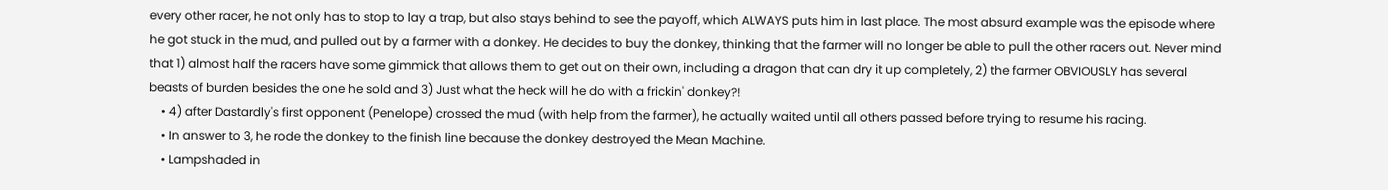every other racer, he not only has to stop to lay a trap, but also stays behind to see the payoff, which ALWAYS puts him in last place. The most absurd example was the episode where he got stuck in the mud, and pulled out by a farmer with a donkey. He decides to buy the donkey, thinking that the farmer will no longer be able to pull the other racers out. Never mind that 1) almost half the racers have some gimmick that allows them to get out on their own, including a dragon that can dry it up completely, 2) the farmer OBVIOUSLY has several beasts of burden besides the one he sold and 3) Just what the heck will he do with a frickin' donkey?!
    • 4) after Dastardly's first opponent (Penelope) crossed the mud (with help from the farmer), he actually waited until all others passed before trying to resume his racing.
    • In answer to 3, he rode the donkey to the finish line because the donkey destroyed the Mean Machine.
    • Lampshaded in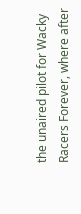the unaired pilot for Wacky Racers Forever, where after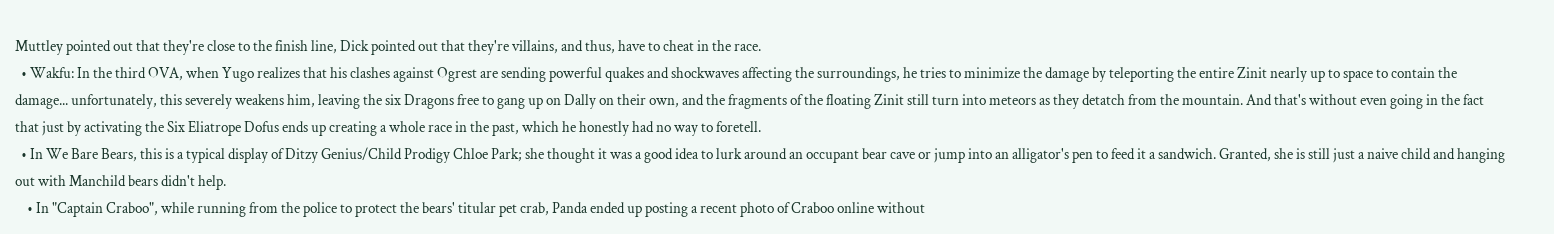Muttley pointed out that they're close to the finish line, Dick pointed out that they're villains, and thus, have to cheat in the race.
  • Wakfu: In the third OVA, when Yugo realizes that his clashes against Ogrest are sending powerful quakes and shockwaves affecting the surroundings, he tries to minimize the damage by teleporting the entire Zinit nearly up to space to contain the damage... unfortunately, this severely weakens him, leaving the six Dragons free to gang up on Dally on their own, and the fragments of the floating Zinit still turn into meteors as they detatch from the mountain. And that's without even going in the fact that just by activating the Six Eliatrope Dofus ends up creating a whole race in the past, which he honestly had no way to foretell.
  • In We Bare Bears, this is a typical display of Ditzy Genius/Child Prodigy Chloe Park; she thought it was a good idea to lurk around an occupant bear cave or jump into an alligator's pen to feed it a sandwich. Granted, she is still just a naive child and hanging out with Manchild bears didn't help.
    • In "Captain Craboo", while running from the police to protect the bears' titular pet crab, Panda ended up posting a recent photo of Craboo online without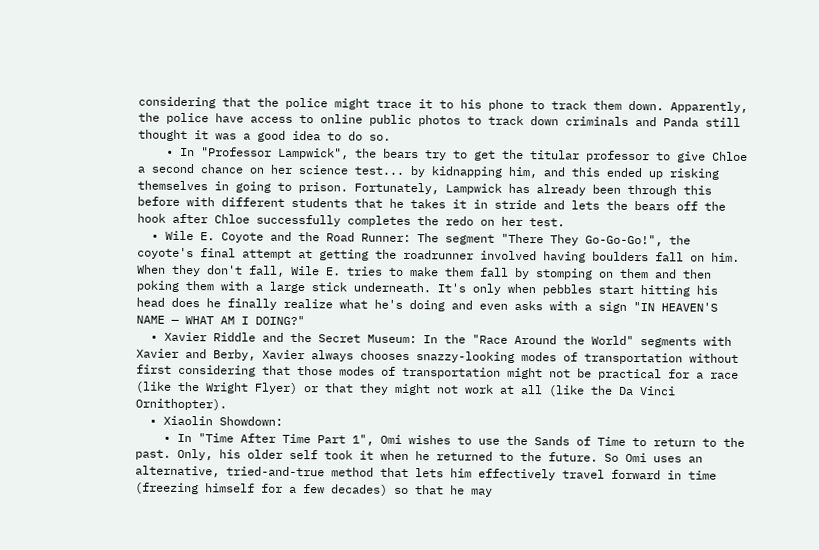considering that the police might trace it to his phone to track them down. Apparently, the police have access to online public photos to track down criminals and Panda still thought it was a good idea to do so.
    • In "Professor Lampwick", the bears try to get the titular professor to give Chloe a second chance on her science test... by kidnapping him, and this ended up risking themselves in going to prison. Fortunately, Lampwick has already been through this before with different students that he takes it in stride and lets the bears off the hook after Chloe successfully completes the redo on her test.
  • Wile E. Coyote and the Road Runner: The segment "There They Go-Go-Go!", the coyote's final attempt at getting the roadrunner involved having boulders fall on him. When they don't fall, Wile E. tries to make them fall by stomping on them and then poking them with a large stick underneath. It's only when pebbles start hitting his head does he finally realize what he's doing and even asks with a sign "IN HEAVEN'S NAME — WHAT AM I DOING?"
  • Xavier Riddle and the Secret Museum: In the "Race Around the World" segments with Xavier and Berby, Xavier always chooses snazzy-looking modes of transportation without first considering that those modes of transportation might not be practical for a race (like the Wright Flyer) or that they might not work at all (like the Da Vinci Ornithopter).
  • Xiaolin Showdown:
    • In "Time After Time Part 1", Omi wishes to use the Sands of Time to return to the past. Only, his older self took it when he returned to the future. So Omi uses an alternative, tried-and-true method that lets him effectively travel forward in time (freezing himself for a few decades) so that he may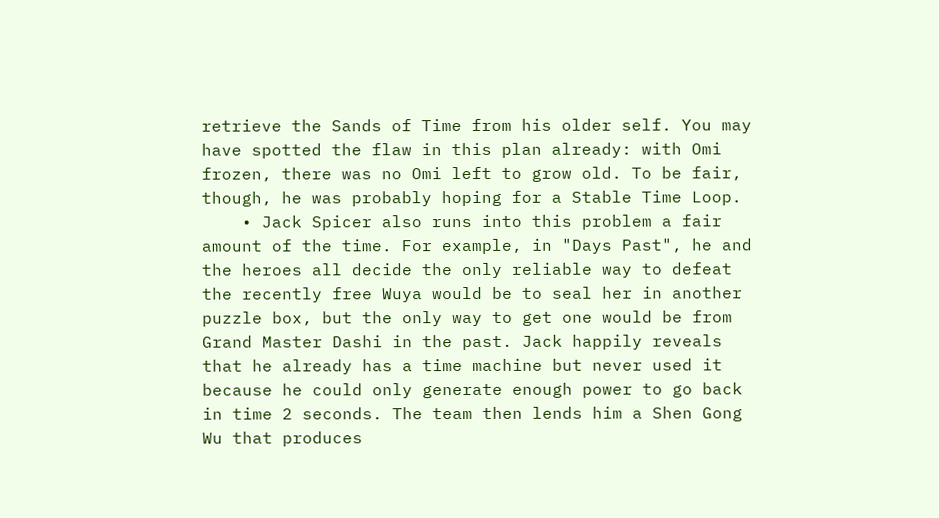retrieve the Sands of Time from his older self. You may have spotted the flaw in this plan already: with Omi frozen, there was no Omi left to grow old. To be fair, though, he was probably hoping for a Stable Time Loop.
    • Jack Spicer also runs into this problem a fair amount of the time. For example, in "Days Past", he and the heroes all decide the only reliable way to defeat the recently free Wuya would be to seal her in another puzzle box, but the only way to get one would be from Grand Master Dashi in the past. Jack happily reveals that he already has a time machine but never used it because he could only generate enough power to go back in time 2 seconds. The team then lends him a Shen Gong Wu that produces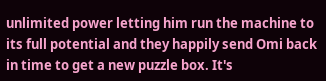unlimited power letting him run the machine to its full potential and they happily send Omi back in time to get a new puzzle box. It's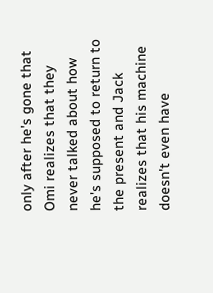only after he's gone that Omi realizes that they never talked about how he's supposed to return to the present and Jack realizes that his machine doesn't even have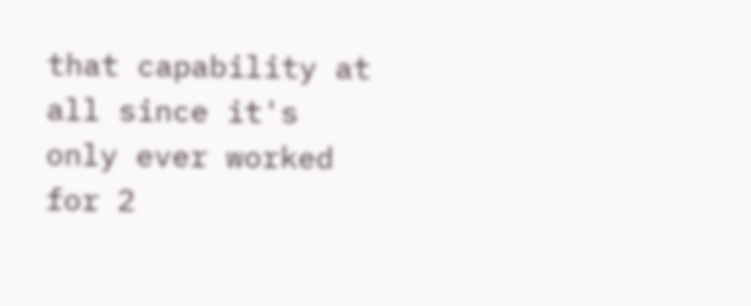that capability at all since it's only ever worked for 2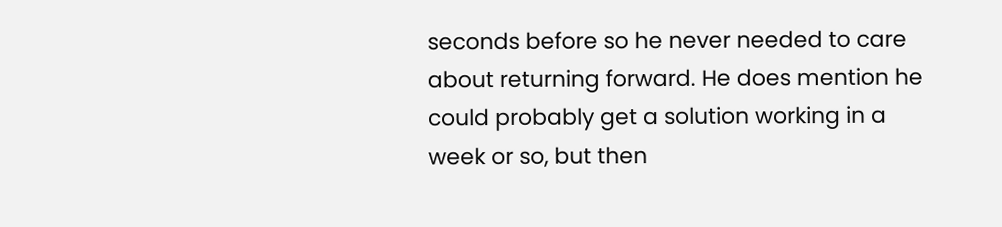seconds before so he never needed to care about returning forward. He does mention he could probably get a solution working in a week or so, but then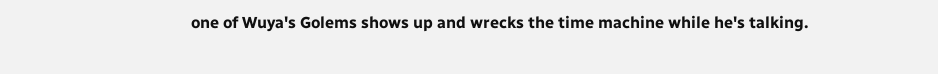one of Wuya's Golems shows up and wrecks the time machine while he's talking.